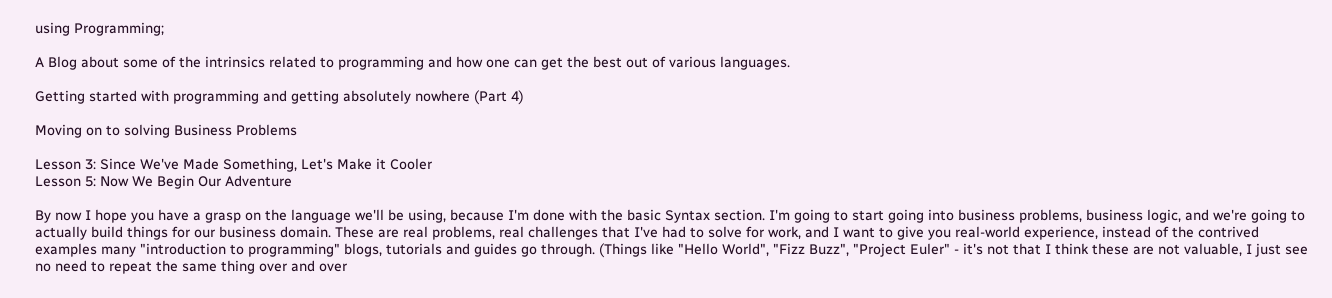using Programming;

A Blog about some of the intrinsics related to programming and how one can get the best out of various languages.

Getting started with programming and getting absolutely nowhere (Part 4)

Moving on to solving Business Problems

Lesson 3: Since We've Made Something, Let's Make it Cooler
Lesson 5: Now We Begin Our Adventure

By now I hope you have a grasp on the language we'll be using, because I'm done with the basic Syntax section. I'm going to start going into business problems, business logic, and we're going to actually build things for our business domain. These are real problems, real challenges that I've had to solve for work, and I want to give you real-world experience, instead of the contrived examples many "introduction to programming" blogs, tutorials and guides go through. (Things like "Hello World", "Fizz Buzz", "Project Euler" - it's not that I think these are not valuable, I just see no need to repeat the same thing over and over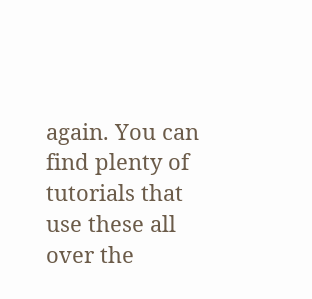again. You can find plenty of tutorials that use these all over the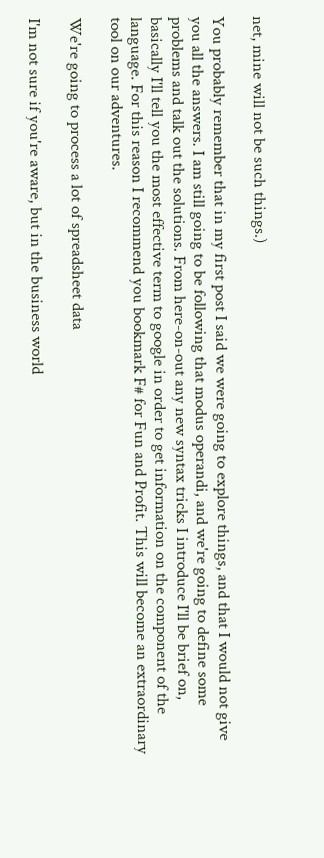net, mine will not be such things.)

You probably remember that in my first post I said we were going to explore things, and that I would not give you all the answers. I am still going to be following that modus operandi, and we're going to define some problems and talk out the solutions. From here-on-out any new syntax tricks I introduce I'll be brief on, basically I'll tell you the most effective term to google in order to get information on the component of the language. For this reason I recommend you bookmark F# for Fun and Profit. This will become an extraordinary tool on our adventures.

We're going to process a lot of spreadsheet data

I'm not sure if you're aware, but in the business world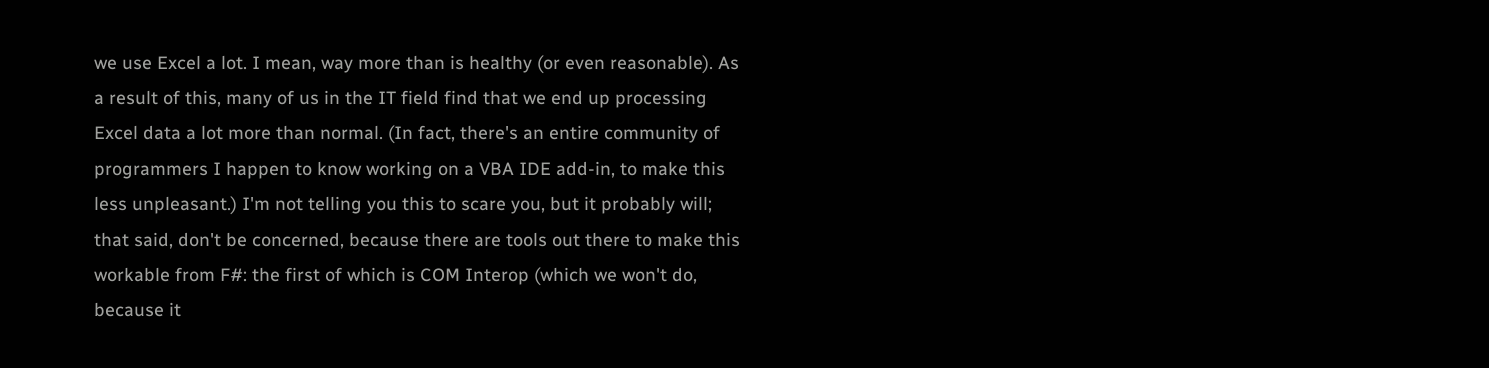we use Excel a lot. I mean, way more than is healthy (or even reasonable). As a result of this, many of us in the IT field find that we end up processing Excel data a lot more than normal. (In fact, there's an entire community of programmers I happen to know working on a VBA IDE add-in, to make this less unpleasant.) I'm not telling you this to scare you, but it probably will; that said, don't be concerned, because there are tools out there to make this workable from F#: the first of which is COM Interop (which we won't do, because it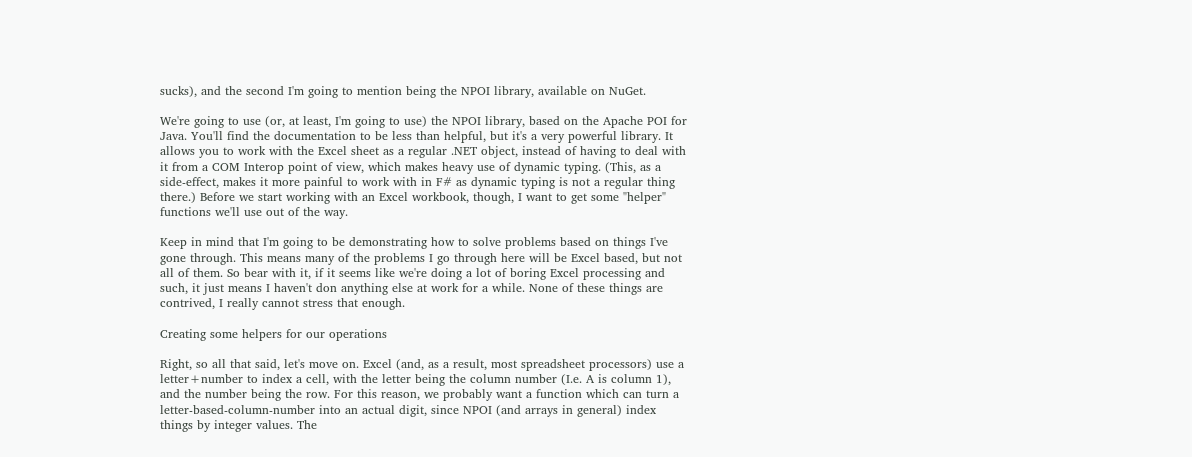sucks), and the second I'm going to mention being the NPOI library, available on NuGet.

We're going to use (or, at least, I'm going to use) the NPOI library, based on the Apache POI for Java. You'll find the documentation to be less than helpful, but it's a very powerful library. It allows you to work with the Excel sheet as a regular .NET object, instead of having to deal with it from a COM Interop point of view, which makes heavy use of dynamic typing. (This, as a side-effect, makes it more painful to work with in F# as dynamic typing is not a regular thing there.) Before we start working with an Excel workbook, though, I want to get some "helper" functions we'll use out of the way.

Keep in mind that I'm going to be demonstrating how to solve problems based on things I've gone through. This means many of the problems I go through here will be Excel based, but not all of them. So bear with it, if it seems like we're doing a lot of boring Excel processing and such, it just means I haven't don anything else at work for a while. None of these things are contrived, I really cannot stress that enough.

Creating some helpers for our operations

Right, so all that said, let's move on. Excel (and, as a result, most spreadsheet processors) use a letter+number to index a cell, with the letter being the column number (I.e. A is column 1), and the number being the row. For this reason, we probably want a function which can turn a letter-based-column-number into an actual digit, since NPOI (and arrays in general) index things by integer values. The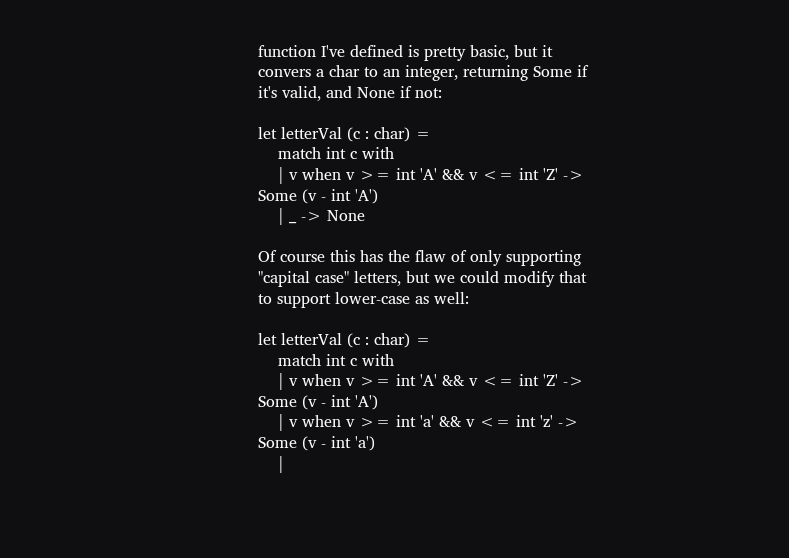function I've defined is pretty basic, but it convers a char to an integer, returning Some if it's valid, and None if not:

let letterVal (c : char) =
    match int c with
    | v when v >= int 'A' && v <= int 'Z' -> Some (v - int 'A')
    | _ -> None

Of course this has the flaw of only supporting "capital case" letters, but we could modify that to support lower-case as well:

let letterVal (c : char) =
    match int c with
    | v when v >= int 'A' && v <= int 'Z' -> Some (v - int 'A')
    | v when v >= int 'a' && v <= int 'z' -> Some (v - int 'a')
    |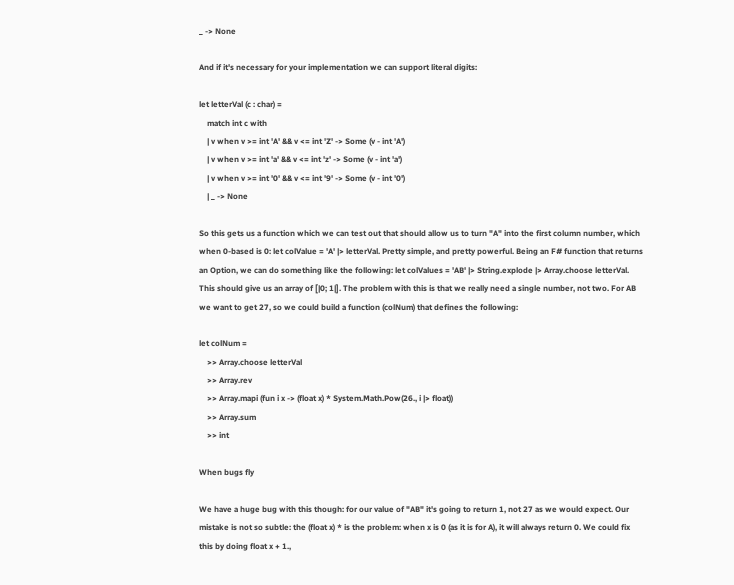_ -> None

And if it's necessary for your implementation we can support literal digits:

let letterVal (c : char) =
    match int c with
    | v when v >= int 'A' && v <= int 'Z' -> Some (v - int 'A')
    | v when v >= int 'a' && v <= int 'z' -> Some (v - int 'a')
    | v when v >= int '0' && v <= int '9' -> Some (v - int '0')
    | _ -> None

So this gets us a function which we can test out that should allow us to turn "A" into the first column number, which when 0-based is 0: let colValue = 'A' |> letterVal. Pretty simple, and pretty powerful. Being an F# function that returns an Option, we can do something like the following: let colValues = 'AB' |> String.explode |> Array.choose letterVal. This should give us an array of [|0; 1|]. The problem with this is that we really need a single number, not two. For AB we want to get 27, so we could build a function (colNum) that defines the following:

let colNum =
    >> Array.choose letterVal
    >> Array.rev
    >> Array.mapi (fun i x -> (float x) * System.Math.Pow(26., i |> float))
    >> Array.sum
    >> int

When bugs fly

We have a huge bug with this though: for our value of "AB" it's going to return 1, not 27 as we would expect. Our mistake is not so subtle: the (float x) * is the problem: when x is 0 (as it is for A), it will always return 0. We could fix this by doing float x + 1.,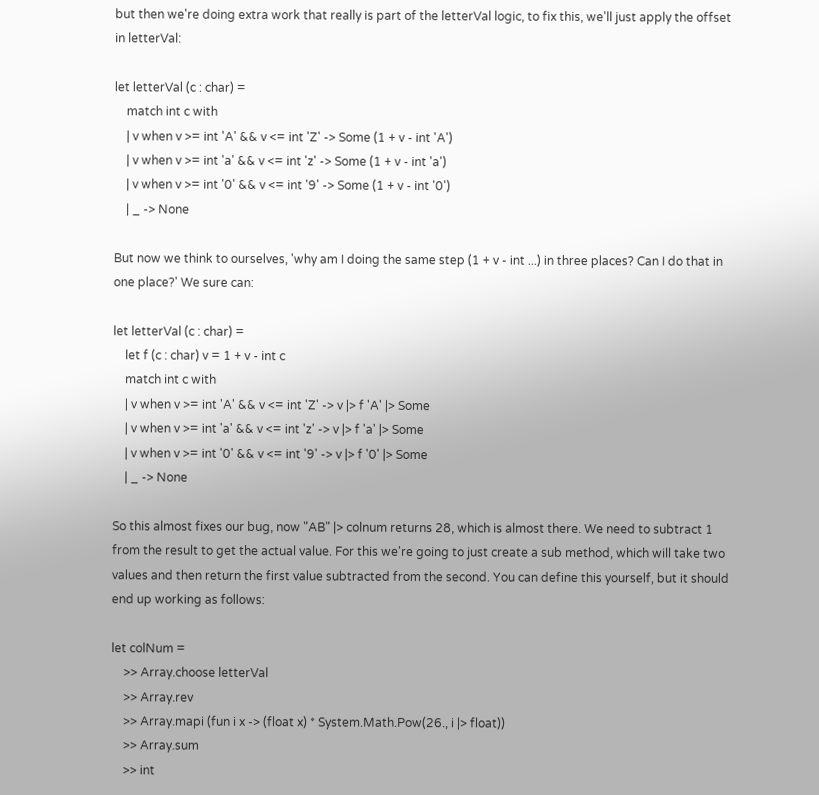but then we're doing extra work that really is part of the letterVal logic, to fix this, we'll just apply the offset in letterVal:

let letterVal (c : char) =
    match int c with
    | v when v >= int 'A' && v <= int 'Z' -> Some (1 + v - int 'A')
    | v when v >= int 'a' && v <= int 'z' -> Some (1 + v - int 'a')
    | v when v >= int '0' && v <= int '9' -> Some (1 + v - int '0')
    | _ -> None

But now we think to ourselves, 'why am I doing the same step (1 + v - int ...) in three places? Can I do that in one place?' We sure can:

let letterVal (c : char) =
    let f (c : char) v = 1 + v - int c
    match int c with
    | v when v >= int 'A' && v <= int 'Z' -> v |> f 'A' |> Some
    | v when v >= int 'a' && v <= int 'z' -> v |> f 'a' |> Some
    | v when v >= int '0' && v <= int '9' -> v |> f '0' |> Some
    | _ -> None

So this almost fixes our bug, now "AB" |> colnum returns 28, which is almost there. We need to subtract 1 from the result to get the actual value. For this we're going to just create a sub method, which will take two values and then return the first value subtracted from the second. You can define this yourself, but it should end up working as follows:

let colNum =
    >> Array.choose letterVal
    >> Array.rev
    >> Array.mapi (fun i x -> (float x) * System.Math.Pow(26., i |> float))
    >> Array.sum
    >> int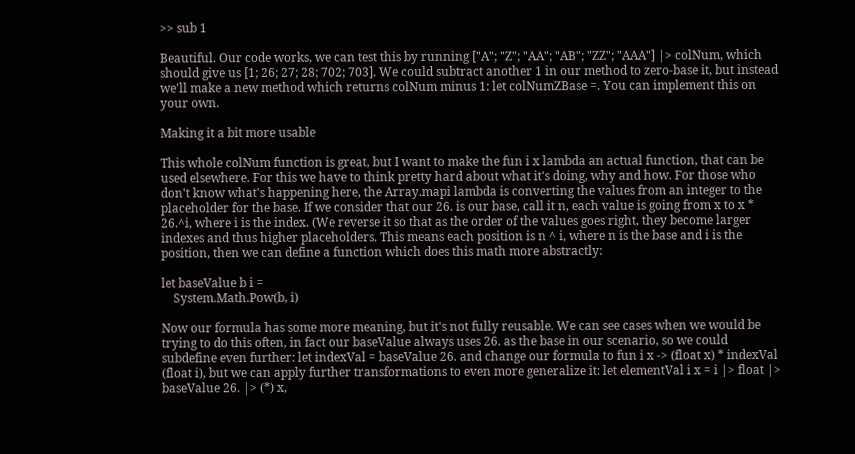>> sub 1

Beautiful. Our code works, we can test this by running ["A"; "Z"; "AA"; "AB"; "ZZ"; "AAA"] |> colNum, which should give us [1; 26; 27; 28; 702; 703]. We could subtract another 1 in our method to zero-base it, but instead we'll make a new method which returns colNum minus 1: let colNumZBase =. You can implement this on your own.

Making it a bit more usable

This whole colNum function is great, but I want to make the fun i x lambda an actual function, that can be used elsewhere. For this we have to think pretty hard about what it's doing, why and how. For those who don't know what's happening here, the Array.mapi lambda is converting the values from an integer to the placeholder for the base. If we consider that our 26. is our base, call it n, each value is going from x to x * 26.^i, where i is the index. (We reverse it so that as the order of the values goes right, they become larger indexes and thus higher placeholders. This means each position is n ^ i, where n is the base and i is the position, then we can define a function which does this math more abstractly:

let baseValue b i =
    System.Math.Pow(b, i)

Now our formula has some more meaning, but it's not fully reusable. We can see cases when we would be trying to do this often, in fact our baseValue always uses 26. as the base in our scenario, so we could subdefine even further: let indexVal = baseValue 26. and change our formula to fun i x -> (float x) * indexVal (float i), but we can apply further transformations to even more generalize it: let elementVal i x = i |> float |> baseValue 26. |> (*) x,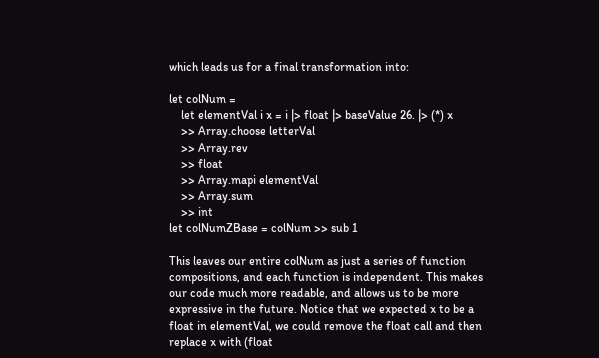which leads us for a final transformation into:

let colNum =
    let elementVal i x = i |> float |> baseValue 26. |> (*) x
    >> Array.choose letterVal
    >> Array.rev
    >> float
    >> Array.mapi elementVal
    >> Array.sum
    >> int
let colNumZBase = colNum >> sub 1

This leaves our entire colNum as just a series of function compositions, and each function is independent. This makes our code much more readable, and allows us to be more expressive in the future. Notice that we expected x to be a float in elementVal, we could remove the float call and then replace x with (float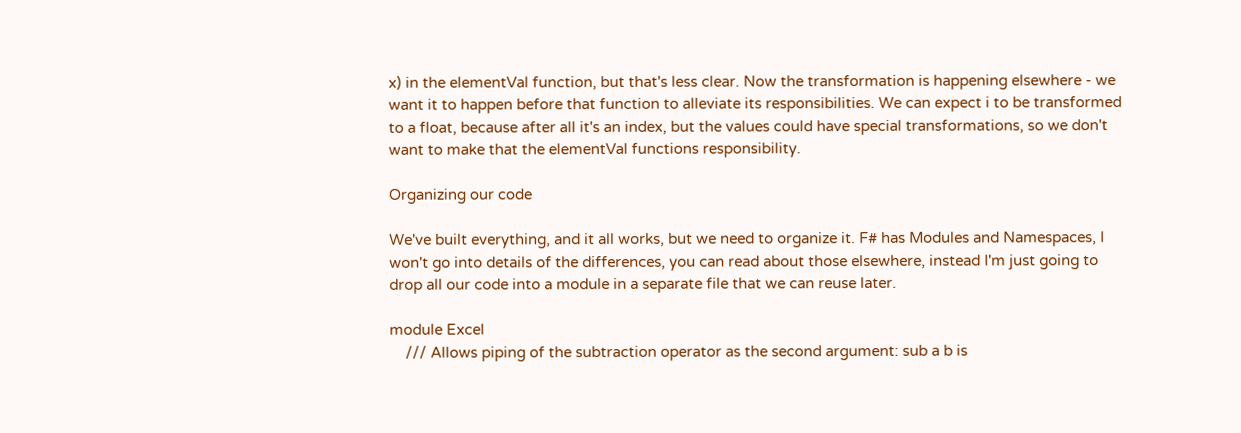x) in the elementVal function, but that's less clear. Now the transformation is happening elsewhere - we want it to happen before that function to alleviate its responsibilities. We can expect i to be transformed to a float, because after all it's an index, but the values could have special transformations, so we don't want to make that the elementVal functions responsibility.

Organizing our code

We've built everything, and it all works, but we need to organize it. F# has Modules and Namespaces, I won't go into details of the differences, you can read about those elsewhere, instead I'm just going to drop all our code into a module in a separate file that we can reuse later.

module Excel
    /// Allows piping of the subtraction operator as the second argument: sub a b is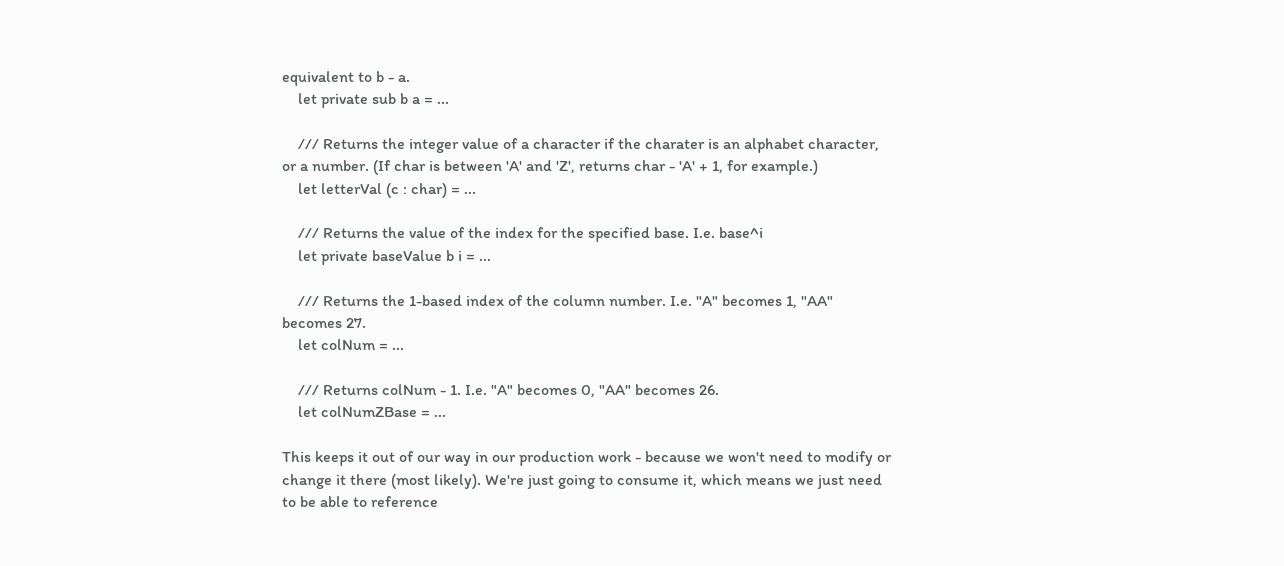equivalent to b - a.
    let private sub b a = ...

    /// Returns the integer value of a character if the charater is an alphabet character, or a number. (If char is between 'A' and 'Z', returns char - 'A' + 1, for example.)
    let letterVal (c : char) = ...

    /// Returns the value of the index for the specified base. I.e. base^i
    let private baseValue b i = ...

    /// Returns the 1-based index of the column number. I.e. "A" becomes 1, "AA" becomes 27.
    let colNum = ...

    /// Returns colNum - 1. I.e. "A" becomes 0, "AA" becomes 26.
    let colNumZBase = ...

This keeps it out of our way in our production work - because we won't need to modify or change it there (most likely). We're just going to consume it, which means we just need to be able to reference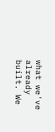what we've already built. We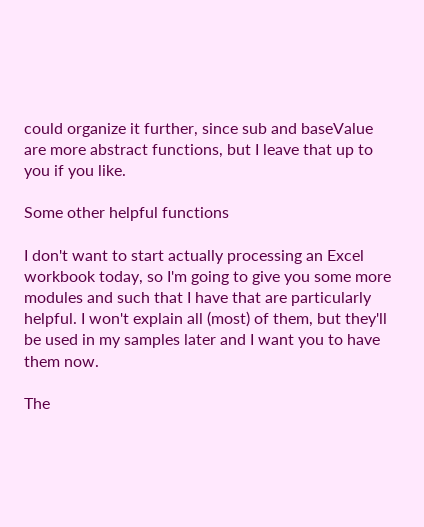could organize it further, since sub and baseValue are more abstract functions, but I leave that up to you if you like.

Some other helpful functions

I don't want to start actually processing an Excel workbook today, so I'm going to give you some more modules and such that I have that are particularly helpful. I won't explain all (most) of them, but they'll be used in my samples later and I want you to have them now.

The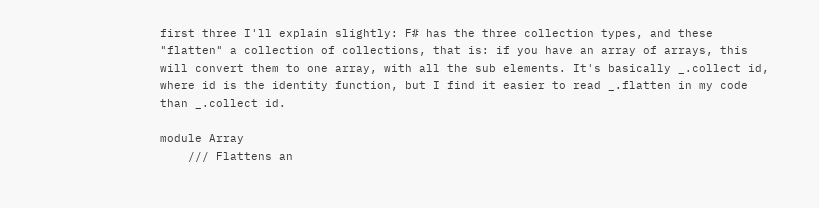first three I'll explain slightly: F# has the three collection types, and these "flatten" a collection of collections, that is: if you have an array of arrays, this will convert them to one array, with all the sub elements. It's basically _.collect id, where id is the identity function, but I find it easier to read _.flatten in my code than _.collect id.

module Array
    /// Flattens an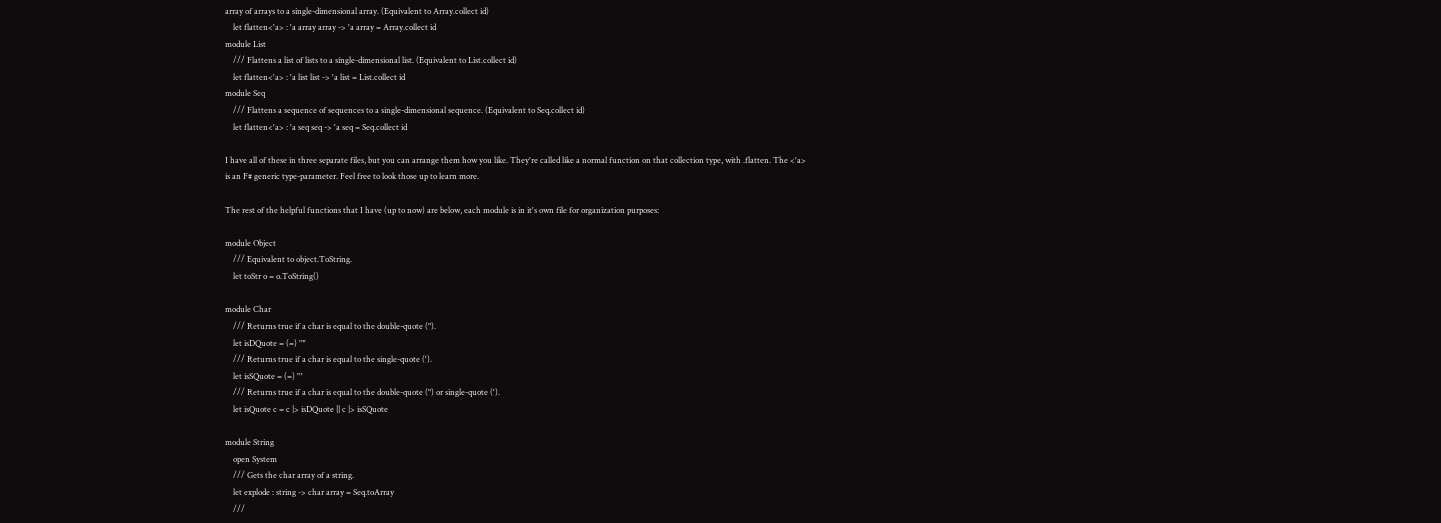array of arrays to a single-dimensional array. (Equivalent to Array.collect id)
    let flatten<'a> : 'a array array -> 'a array = Array.collect id
module List
    /// Flattens a list of lists to a single-dimensional list. (Equivalent to List.collect id)
    let flatten<'a> : 'a list list -> 'a list = List.collect id
module Seq
    /// Flattens a sequence of sequences to a single-dimensional sequence. (Equivalent to Seq.collect id)
    let flatten<'a> : 'a seq seq -> 'a seq = Seq.collect id

I have all of these in three separate files, but you can arrange them how you like. They're called like a normal function on that collection type, with .flatten. The <'a> is an F# generic type-parameter. Feel free to look those up to learn more.

The rest of the helpful functions that I have (up to now) are below, each module is in it's own file for organization purposes:

module Object
    /// Equivalent to object.ToString.
    let toStr o = o.ToString()

module Char
    /// Returns true if a char is equal to the double-quote (").
    let isDQuote = (=) '"'
    /// Returns true if a char is equal to the single-quote (').
    let isSQuote = (=) '''
    /// Returns true if a char is equal to the double-quote (") or single-quote (').
    let isQuote c = c |> isDQuote || c |> isSQuote

module String
    open System
    /// Gets the char array of a string.
    let explode : string -> char array = Seq.toArray
    ///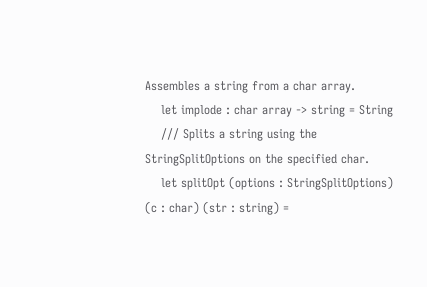Assembles a string from a char array.
    let implode : char array -> string = String
    /// Splits a string using the StringSplitOptions on the specified char.
    let splitOpt (options : StringSplitOptions) (c : char) (str : string) =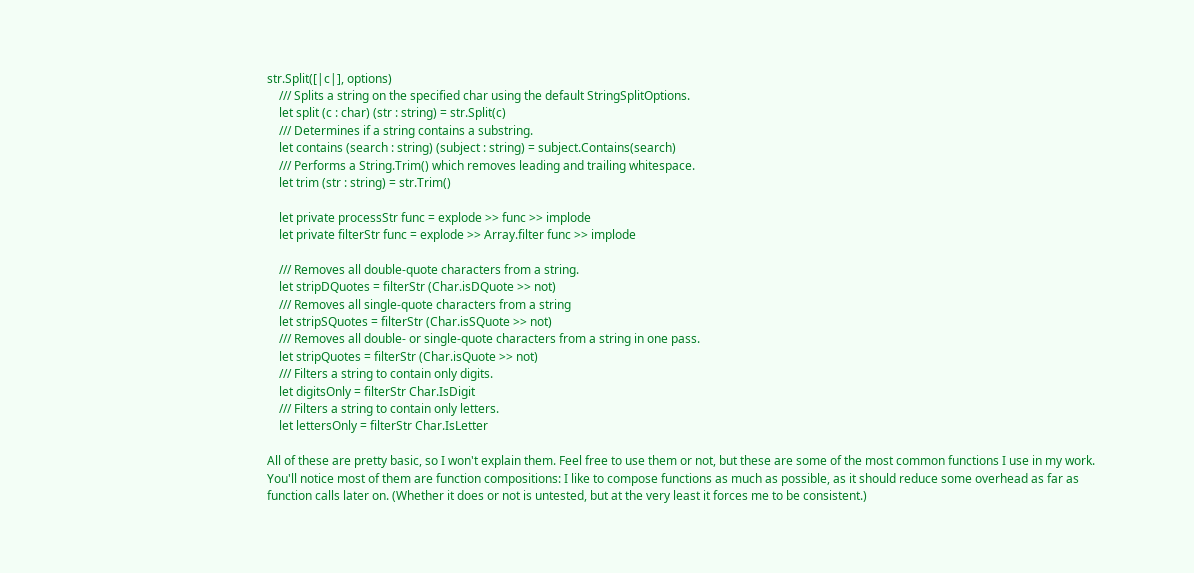str.Split([|c|], options)
    /// Splits a string on the specified char using the default StringSplitOptions.
    let split (c : char) (str : string) = str.Split(c)
    /// Determines if a string contains a substring.
    let contains (search : string) (subject : string) = subject.Contains(search)
    /// Performs a String.Trim() which removes leading and trailing whitespace.
    let trim (str : string) = str.Trim()

    let private processStr func = explode >> func >> implode
    let private filterStr func = explode >> Array.filter func >> implode

    /// Removes all double-quote characters from a string.
    let stripDQuotes = filterStr (Char.isDQuote >> not)
    /// Removes all single-quote characters from a string
    let stripSQuotes = filterStr (Char.isSQuote >> not)
    /// Removes all double- or single-quote characters from a string in one pass.
    let stripQuotes = filterStr (Char.isQuote >> not)
    /// Filters a string to contain only digits.
    let digitsOnly = filterStr Char.IsDigit
    /// Filters a string to contain only letters.
    let lettersOnly = filterStr Char.IsLetter

All of these are pretty basic, so I won't explain them. Feel free to use them or not, but these are some of the most common functions I use in my work. You'll notice most of them are function compositions: I like to compose functions as much as possible, as it should reduce some overhead as far as function calls later on. (Whether it does or not is untested, but at the very least it forces me to be consistent.)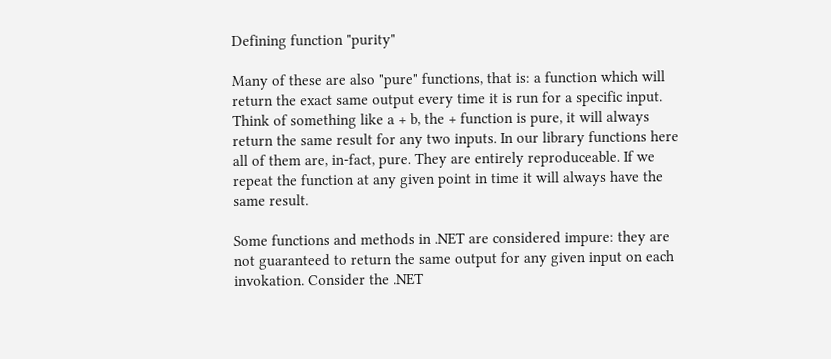Defining function "purity"

Many of these are also "pure" functions, that is: a function which will return the exact same output every time it is run for a specific input. Think of something like a + b, the + function is pure, it will always return the same result for any two inputs. In our library functions here all of them are, in-fact, pure. They are entirely reproduceable. If we repeat the function at any given point in time it will always have the same result.

Some functions and methods in .NET are considered impure: they are not guaranteed to return the same output for any given input on each invokation. Consider the .NET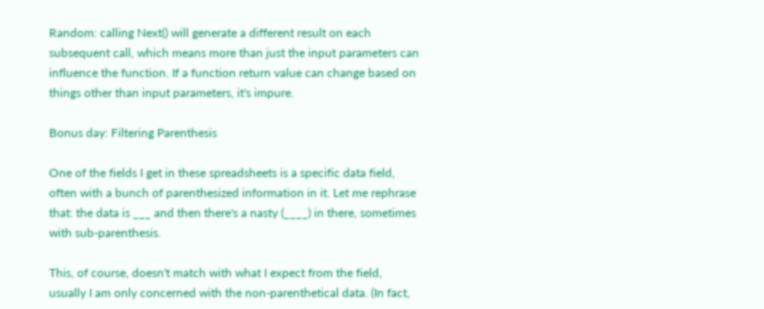Random: calling Next() will generate a different result on each subsequent call, which means more than just the input parameters can influence the function. If a function return value can change based on things other than input parameters, it's impure.

Bonus day: Filtering Parenthesis

One of the fields I get in these spreadsheets is a specific data field, often with a bunch of parenthesized information in it. Let me rephrase that: the data is ___ and then there's a nasty (____) in there, sometimes with sub-parenthesis.

This, of course, doesn't match with what I expect from the field, usually I am only concerned with the non-parenthetical data. (In fact,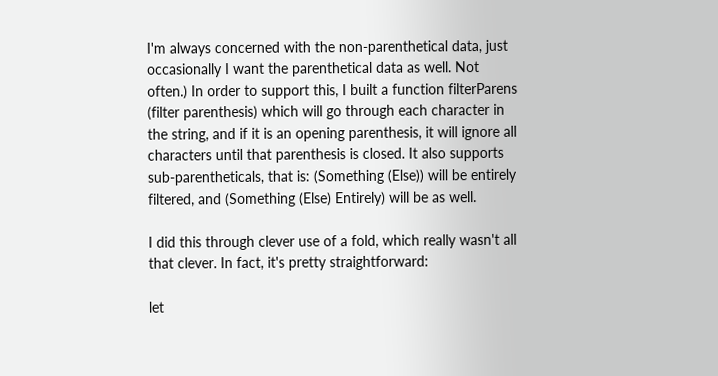I'm always concerned with the non-parenthetical data, just occasionally I want the parenthetical data as well. Not often.) In order to support this, I built a function filterParens (filter parenthesis) which will go through each character in the string, and if it is an opening parenthesis, it will ignore all characters until that parenthesis is closed. It also supports sub-parentheticals, that is: (Something (Else)) will be entirely filtered, and (Something (Else) Entirely) will be as well.

I did this through clever use of a fold, which really wasn't all that clever. In fact, it's pretty straightforward:

let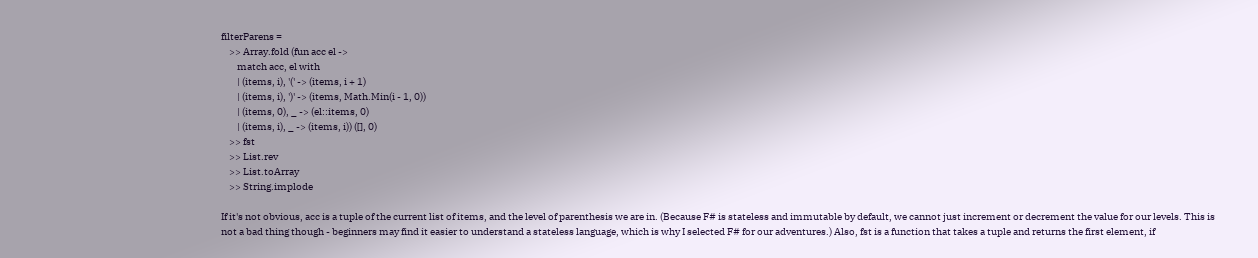filterParens =
    >> Array.fold (fun acc el ->
        match acc, el with
        | (items, i), '(' -> (items, i + 1)
        | (items, i), ')' -> (items, Math.Min(i - 1, 0))
        | (items, 0), _ -> (el::items, 0)
        | (items, i), _ -> (items, i)) ([], 0)
    >> fst
    >> List.rev
    >> List.toArray
    >> String.implode

If it's not obvious, acc is a tuple of the current list of items, and the level of parenthesis we are in. (Because F# is stateless and immutable by default, we cannot just increment or decrement the value for our levels. This is not a bad thing though - beginners may find it easier to understand a stateless language, which is why I selected F# for our adventures.) Also, fst is a function that takes a tuple and returns the first element, if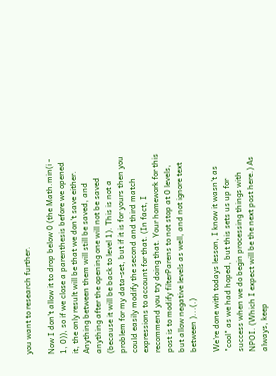you want to research further.

Now I don't allow it to drop below 0 (the Math.min(i - 1, 0)), so if we close a parenthesis before we opened it, the only result will be that we don't save either. Anything between them will still be saved, and anything after the opening one will not be saved (because it will be back to level 1). This is not a problem for my data-set, but if it is for yours then you could easily modify the second and third match expressions to account for that. (In fact, I recommend you try doing that. Your homework for this post is to modify filterParens to not stop at 0 levels, but allow negative levels as well, and not ignore text between )...(.)

We're done with todays lesson, I know it wasn't as "cool" as we had hoped, but this sets us up for success when we do begin processing things with NPOI. (Which I expect will be the next post here.) As always, keep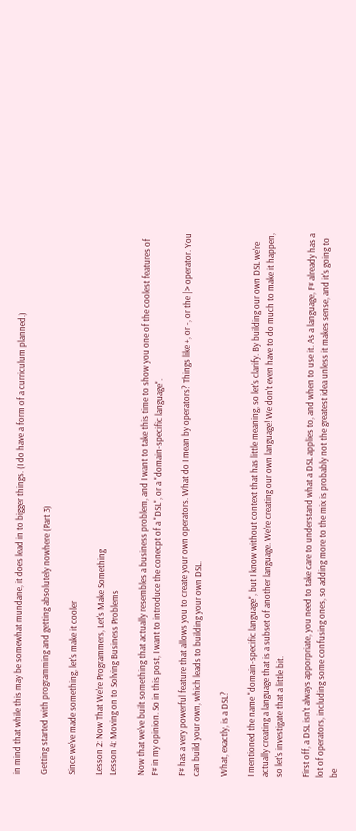in mind that while this may be somewhat mundane, it does lead in to bigger things. (I do have a form of a curriculum planned.)

Getting started with programming and getting absolutely nowhere (Part 3)

Since we've made something, let's make it cooler

Lesson 2: Now That We're Programmers, Let's Make Something
Lesson 4: Moving on to Solving Business Problems

Now that we've built something that actually resembles a business problem, and I want to take this time to show you one of the coolest features of F# in my opinion. So in this post, I want to introduce the conecpt of a "DSL", or a "domain-specific language".

F# has a very powerful feature that allows you to create your own operators. What do I mean by operators? Things like +, or -, or the |> operator. You can build your own, which leads to building your own DSL.

What, exactly, is a DSL?

I mentioned the name "domain-specific language", but I know without context that has little meaning, so let's clarify. By building our own DSL we're actually creating a language that is a subset of another language. We're creating our own language! We don't even have to do much to make it happen, so let's investigate that a little bit.

First off, a DSL isn't always apporpriate, you need to take care to understand what a DSL applies to, and when to use it. As a language, F# already has a lot of operators, including some confusing ones, so adding more to the mix is probably not the greatest idea unless it makes sense, and it's going to be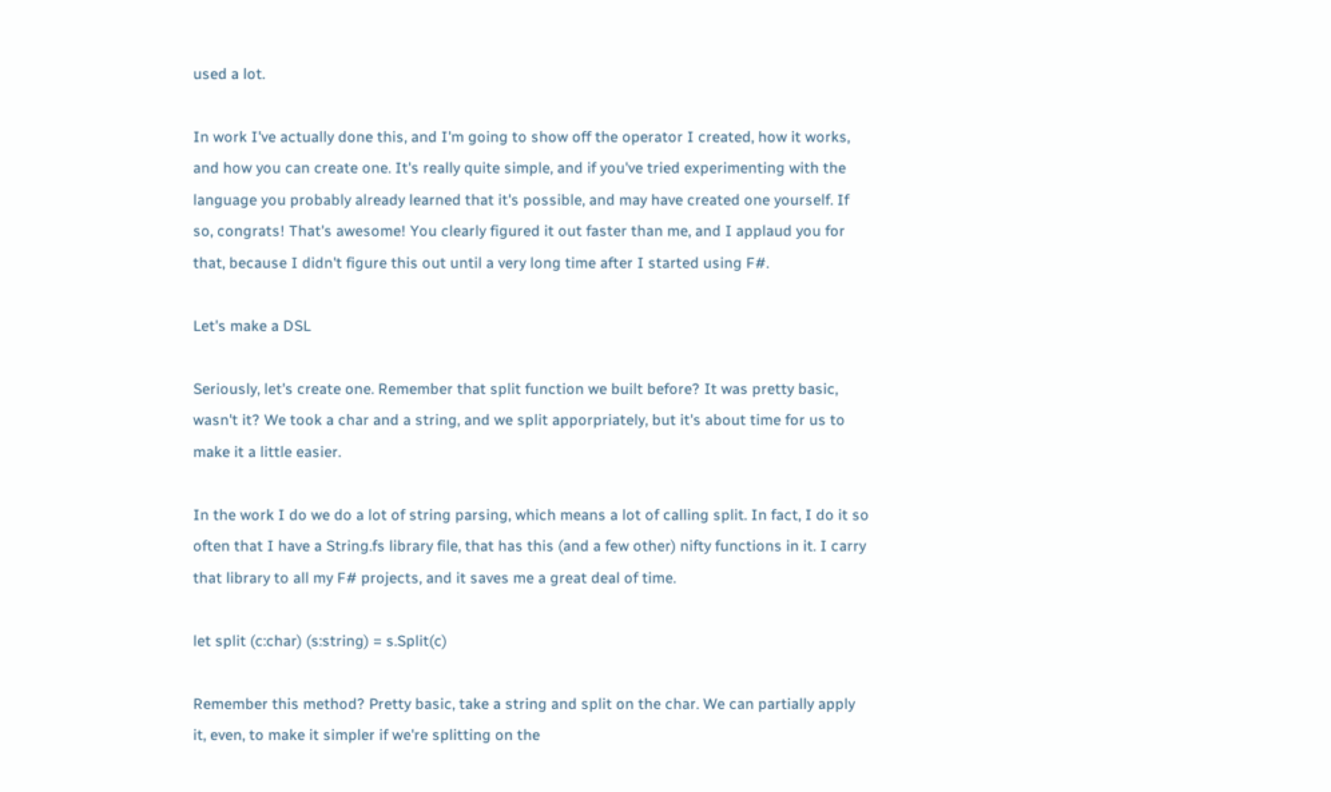used a lot.

In work I've actually done this, and I'm going to show off the operator I created, how it works, and how you can create one. It's really quite simple, and if you've tried experimenting with the language you probably already learned that it's possible, and may have created one yourself. If so, congrats! That's awesome! You clearly figured it out faster than me, and I applaud you for that, because I didn't figure this out until a very long time after I started using F#.

Let's make a DSL

Seriously, let's create one. Remember that split function we built before? It was pretty basic, wasn't it? We took a char and a string, and we split apporpriately, but it's about time for us to make it a little easier.

In the work I do we do a lot of string parsing, which means a lot of calling split. In fact, I do it so often that I have a String.fs library file, that has this (and a few other) nifty functions in it. I carry that library to all my F# projects, and it saves me a great deal of time.

let split (c:char) (s:string) = s.Split(c)

Remember this method? Pretty basic, take a string and split on the char. We can partially apply it, even, to make it simpler if we're splitting on the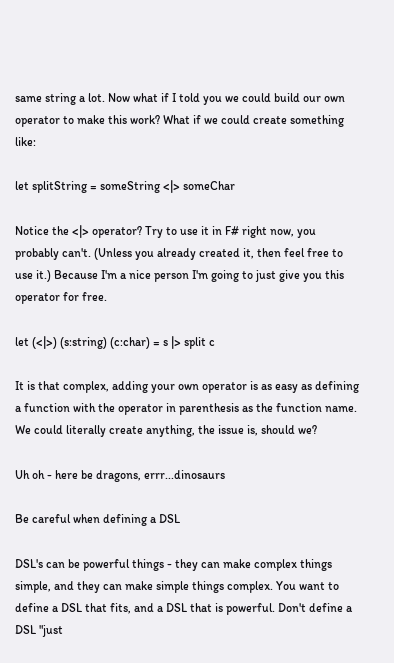same string a lot. Now what if I told you we could build our own operator to make this work? What if we could create something like:

let splitString = someString <|> someChar

Notice the <|> operator? Try to use it in F# right now, you probably can't. (Unless you already created it, then feel free to use it.) Because I'm a nice person I'm going to just give you this operator for free.

let (<|>) (s:string) (c:char) = s |> split c

It is that complex, adding your own operator is as easy as defining a function with the operator in parenthesis as the function name. We could literally create anything, the issue is, should we?

Uh oh - here be dragons, errr...dinosaurs

Be careful when defining a DSL

DSL's can be powerful things - they can make complex things simple, and they can make simple things complex. You want to define a DSL that fits, and a DSL that is powerful. Don't define a DSL "just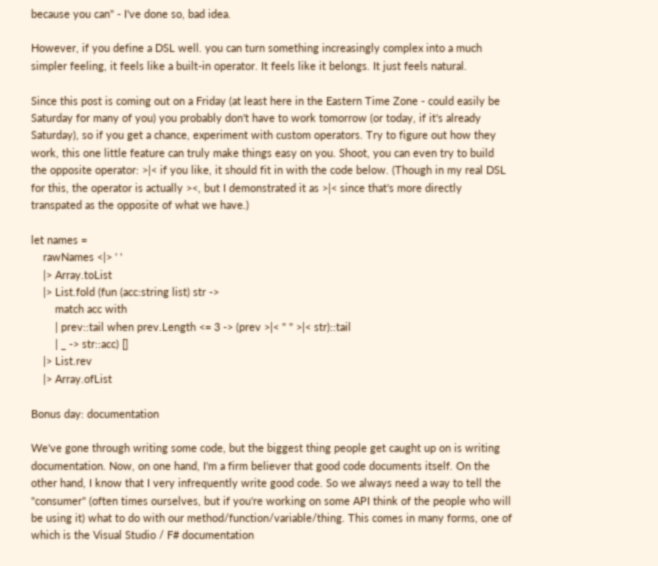because you can" - I've done so, bad idea.

However, if you define a DSL well. you can turn something increasingly complex into a much simpler feeling, it feels like a built-in operator. It feels like it belongs. It just feels natural.

Since this post is coming out on a Friday (at least here in the Eastern Time Zone - could easily be Saturday for many of you) you probably don't have to work tomorrow (or today, if it's already Saturday), so if you get a chance, experiment with custom operators. Try to figure out how they work, this one little feature can truly make things easy on you. Shoot, you can even try to build the opposite operator: >|< if you like, it should fit in with the code below. (Though in my real DSL for this, the operator is actually ><, but I demonstrated it as >|< since that's more directly transpated as the opposite of what we have.)

let names =
    rawNames <|> ' '
    |> Array.toList
    |> List.fold (fun (acc:string list) str ->
        match acc with
        | prev::tail when prev.Length <= 3 -> (prev >|< " " >|< str)::tail
        | _ -> str::acc) []
    |> List.rev
    |> Array.ofList

Bonus day: documentation

We've gone through writing some code, but the biggest thing people get caught up on is writing documentation. Now, on one hand, I'm a firm believer that good code documents itself. On the other hand, I know that I very infrequently write good code. So we always need a way to tell the "consumer" (often times ourselves, but if you're working on some API think of the people who will be using it) what to do with our method/function/variable/thing. This comes in many forms, one of which is the Visual Studio / F# documentation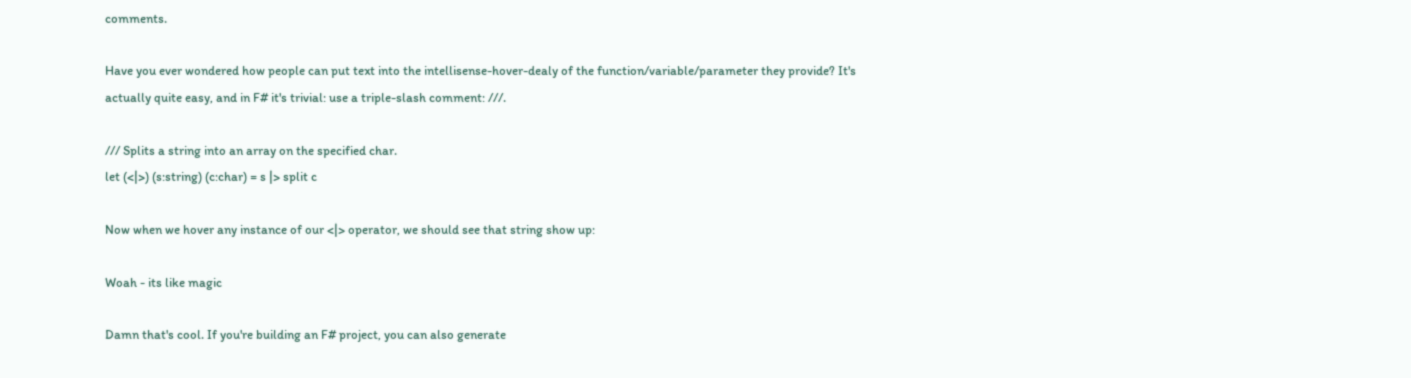comments.

Have you ever wondered how people can put text into the intellisense-hover-dealy of the function/variable/parameter they provide? It's actually quite easy, and in F# it's trivial: use a triple-slash comment: ///.

/// Splits a string into an array on the specified char.
let (<|>) (s:string) (c:char) = s |> split c

Now when we hover any instance of our <|> operator, we should see that string show up:

Woah - its like magic

Damn that's cool. If you're building an F# project, you can also generate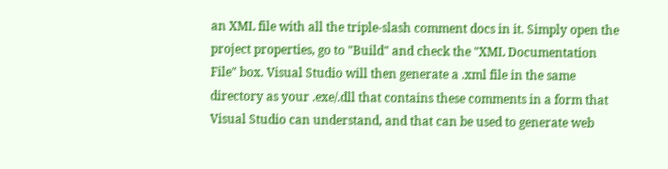an XML file with all the triple-slash comment docs in it. Simply open the project properties, go to "Build" and check the "XML Documentation File" box. Visual Studio will then generate a .xml file in the same directory as your .exe/.dll that contains these comments in a form that Visual Studio can understand, and that can be used to generate web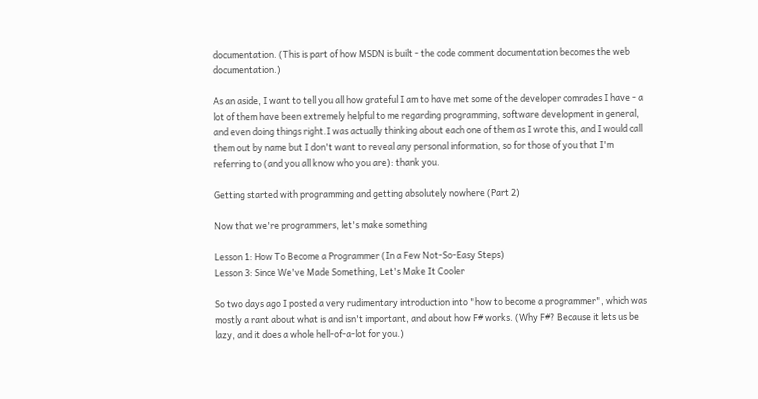documentation. (This is part of how MSDN is built - the code comment documentation becomes the web documentation.)

As an aside, I want to tell you all how grateful I am to have met some of the developer comrades I have - a lot of them have been extremely helpful to me regarding programming, software development in general, and even doing things right.I was actually thinking about each one of them as I wrote this, and I would call them out by name but I don't want to reveal any personal information, so for those of you that I'm referring to (and you all know who you are): thank you.

Getting started with programming and getting absolutely nowhere (Part 2)

Now that we're programmers, let's make something

Lesson 1: How To Become a Programmer (In a Few Not-So-Easy Steps)
Lesson 3: Since We've Made Something, Let's Make It Cooler

So two days ago I posted a very rudimentary introduction into "how to become a programmer", which was mostly a rant about what is and isn't important, and about how F# works. (Why F#? Because it lets us be lazy, and it does a whole hell-of-a-lot for you.)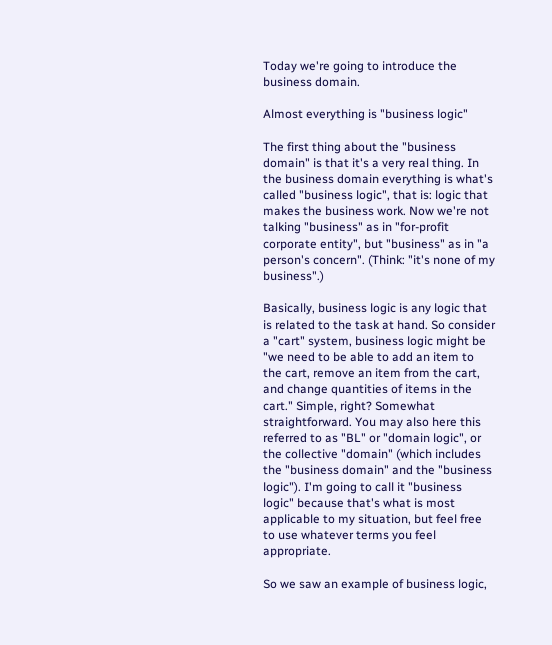Today we're going to introduce the business domain.

Almost everything is "business logic"

The first thing about the "business domain" is that it's a very real thing. In the business domain everything is what's called "business logic", that is: logic that makes the business work. Now we're not talking "business" as in "for-profit corporate entity", but "business" as in "a person's concern". (Think: "it's none of my business".)

Basically, business logic is any logic that is related to the task at hand. So consider a "cart" system, business logic might be "we need to be able to add an item to the cart, remove an item from the cart, and change quantities of items in the cart." Simple, right? Somewhat straightforward. You may also here this referred to as "BL" or "domain logic", or the collective "domain" (which includes the "business domain" and the "business logic"). I'm going to call it "business logic" because that's what is most applicable to my situation, but feel free to use whatever terms you feel appropriate.

So we saw an example of business logic,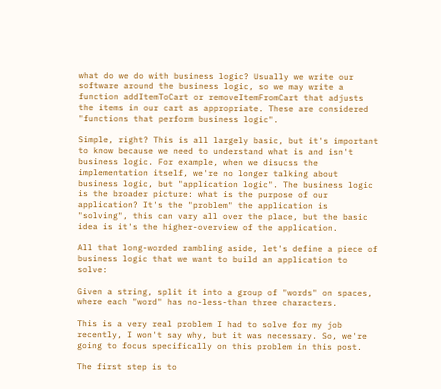what do we do with business logic? Usually we write our software around the business logic, so we may write a function addItemToCart or removeItemFromCart that adjusts the items in our cart as appropriate. These are considered "functions that perform business logic".

Simple, right? This is all largely basic, but it's important to know because we need to understand what is and isn't business logic. For example, when we disucss the implementation itself, we're no longer talking about business logic, but "application logic". The business logic is the broader picture: what is the purpose of our application? It's the "problem" the application is "solving", this can vary all over the place, but the basic idea is it's the higher-overview of the application.

All that long-worded rambling aside, let's define a piece of business logic that we want to build an application to solve:

Given a string, split it into a group of "words" on spaces, where each "word" has no-less-than three characters.

This is a very real problem I had to solve for my job recently, I won't say why, but it was necessary. So, we're going to focus specifically on this problem in this post.

The first step is to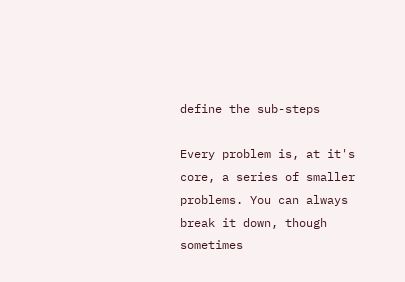define the sub-steps

Every problem is, at it's core, a series of smaller problems. You can always break it down, though sometimes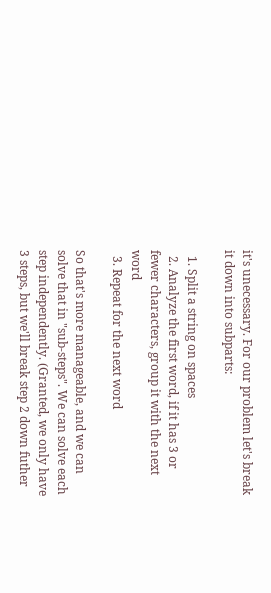it's unecessary. For our problem let's break it down into subparts:

  1. Split a string on spaces
  2. Analyze the first word, if it has 3 or fewer characters, group it with the next word
  3. Repeat for the next word

So that's more manageable, and we can solve that in "sub-steps". We can solve each step independently. (Granted, we only have 3 steps, but we'll break step 2 down futher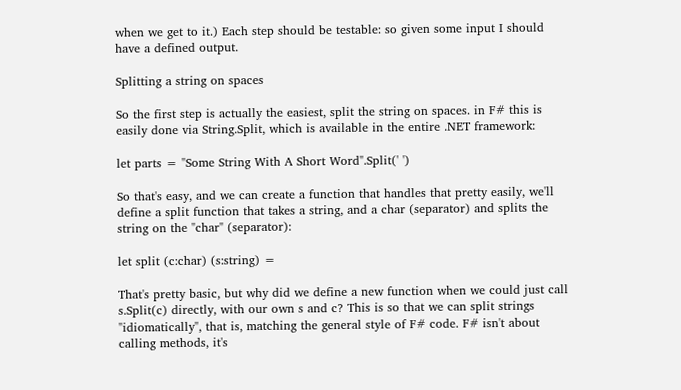when we get to it.) Each step should be testable: so given some input I should have a defined output.

Splitting a string on spaces

So the first step is actually the easiest, split the string on spaces. in F# this is easily done via String.Split, which is available in the entire .NET framework:

let parts = "Some String With A Short Word".Split(' ')

So that's easy, and we can create a function that handles that pretty easily, we'll define a split function that takes a string, and a char (separator) and splits the string on the "char" (separator):

let split (c:char) (s:string) =

That's pretty basic, but why did we define a new function when we could just call s.Split(c) directly, with our own s and c? This is so that we can split strings "idiomatically", that is, matching the general style of F# code. F# isn't about calling methods, it's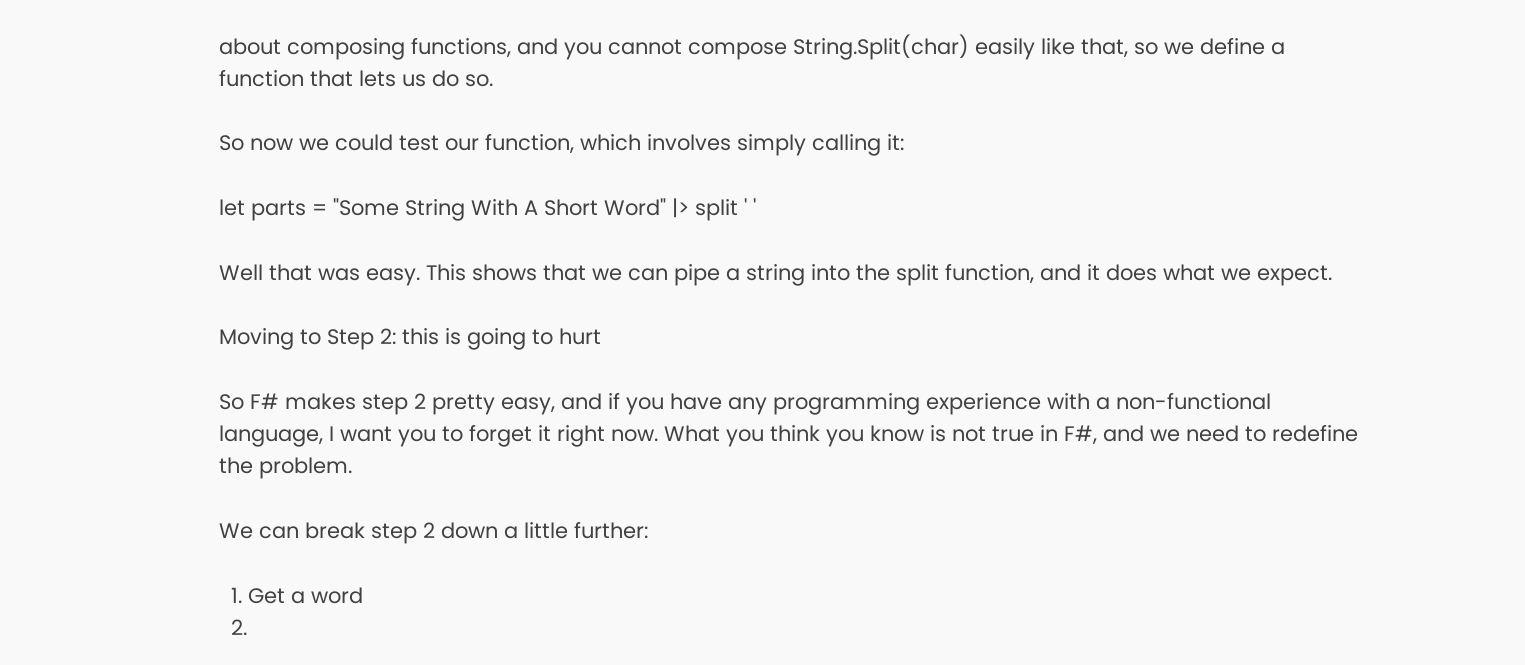about composing functions, and you cannot compose String.Split(char) easily like that, so we define a function that lets us do so.

So now we could test our function, which involves simply calling it:

let parts = "Some String With A Short Word" |> split ' '

Well that was easy. This shows that we can pipe a string into the split function, and it does what we expect.

Moving to Step 2: this is going to hurt

So F# makes step 2 pretty easy, and if you have any programming experience with a non-functional language, I want you to forget it right now. What you think you know is not true in F#, and we need to redefine the problem.

We can break step 2 down a little further:

  1. Get a word
  2.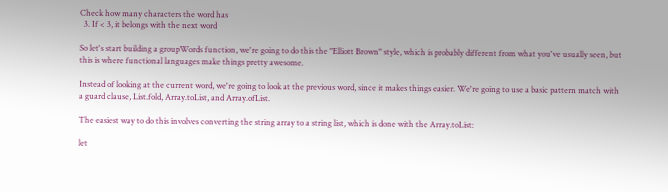Check how many characters the word has
  3. If < 3, it belongs with the next word

So let's start building a groupWords function, we're going to do this the "Elliott Brown" style, which is probably different from what you've usually seen, but this is where functional languages make things pretty awesome.

Instead of looking at the current word, we're going to look at the previous word, since it makes things easier. We're going to use a basic pattern match with a guard clause, List.fold, Array.toList, and Array.ofList.

The easiest way to do this involves converting the string array to a string list, which is done with the Array.toList:

let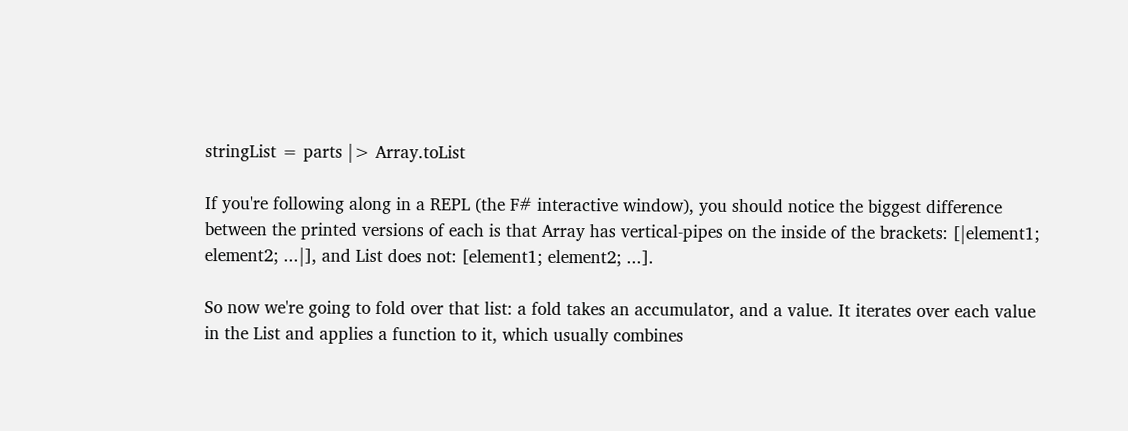stringList = parts |> Array.toList

If you're following along in a REPL (the F# interactive window), you should notice the biggest difference between the printed versions of each is that Array has vertical-pipes on the inside of the brackets: [|element1; element2; ...|], and List does not: [element1; element2; ...].

So now we're going to fold over that list: a fold takes an accumulator, and a value. It iterates over each value in the List and applies a function to it, which usually combines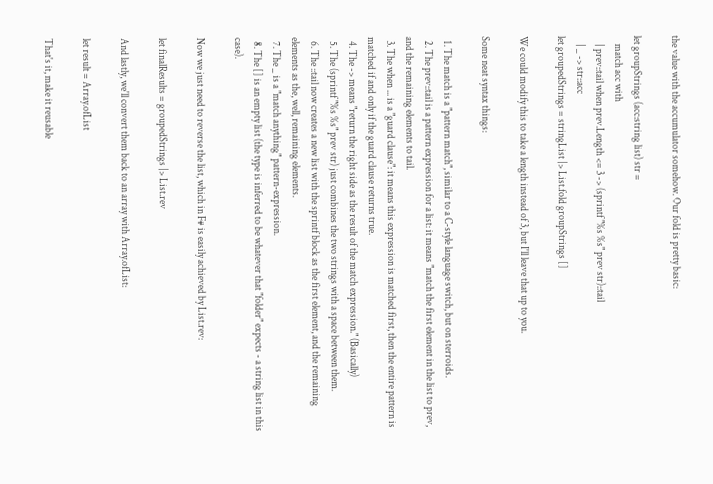the value with the accumulator somehow. Our fold is pretty basic:

let groupStrings (acc:string list) str =
    match acc with
    | prev::tail when prev.Length <= 3 -> (sprintf "%s %s" prev str)::tail
    | _ -> str::acc
let groupedStrings = stringList |> List.fold groupStrings []

We could modify this to take a length instead of 3, but I'll leave that up to you.

Some neat syntax things:

  1. The match is a "pattern match", similar to a C-style language switch, but on sterroids.
  2. The prev::tail is a pattern expression for a list: it means "match the first element in the list to prev, and the remaining elements to tail.
  3. The when ... is a "guard clause": it means this expression is matched first, then the entire pattern is matched if and only if the guard clause returns true.
  4. The -> means "return the right side as the result of the match expression." (Basically)
  5. The (sprintf "%s %s" prev str) just combines the two strings with a space between them.
  6. The ::tail now creates a new list with the sprintf block as the first element, and the remaining elements as the, well, remaining elements.
  7. The _ is a "match anything" pattern-expression.
  8. The [] is an empty list (the type is inferred to be whatever that "folder" expects - a string list in this case).

Now we just need to reverse the list, which in F# is easily achieved by List.rev:

let finalResults = groupedStrings |> List.rev

And lastly, we'll convert them back to an array with Array.ofList:

let result = Array.ofList

That's it, make it reusable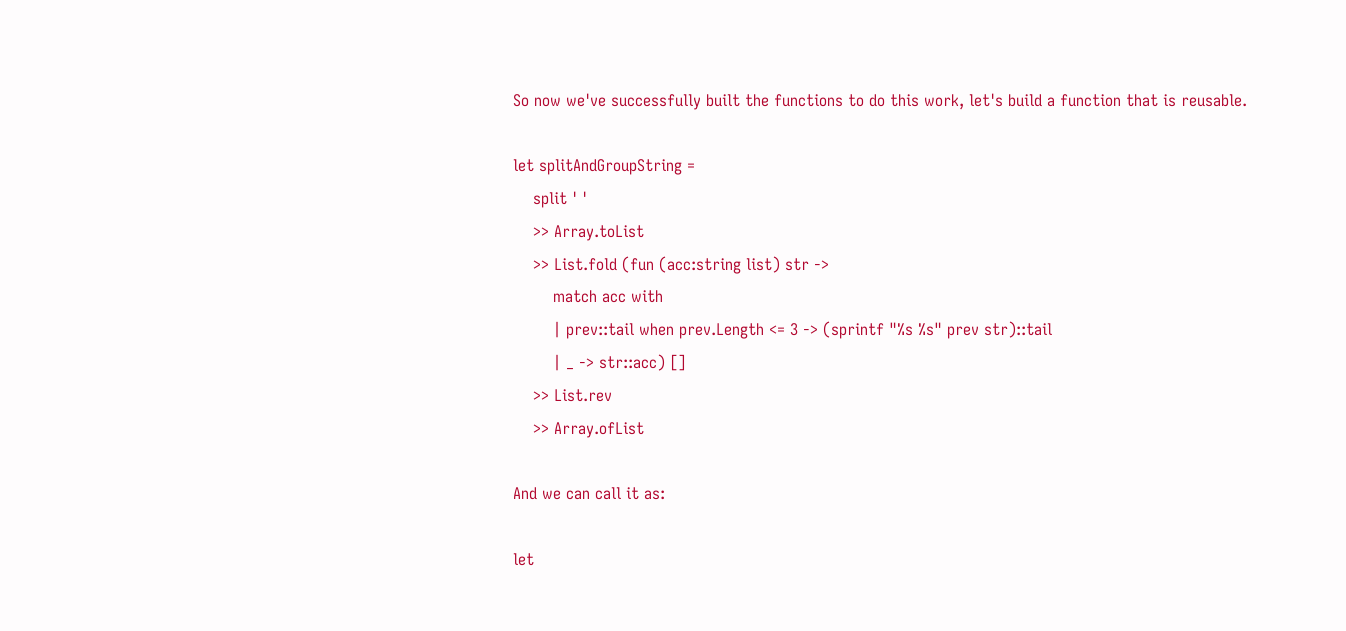So now we've successfully built the functions to do this work, let's build a function that is reusable.

let splitAndGroupString =
    split ' '
    >> Array.toList
    >> List.fold (fun (acc:string list) str ->
        match acc with
        | prev::tail when prev.Length <= 3 -> (sprintf "%s %s" prev str)::tail
        | _ -> str::acc) []
    >> List.rev
    >> Array.ofList

And we can call it as:

let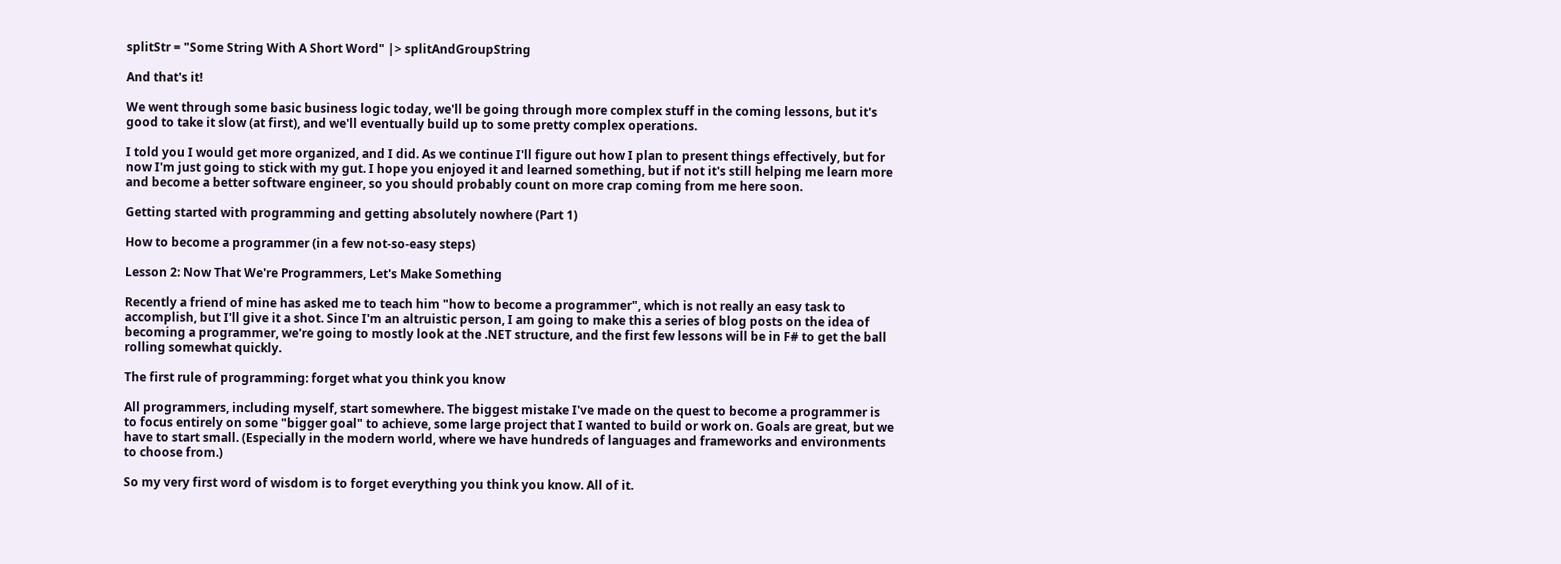splitStr = "Some String With A Short Word" |> splitAndGroupString

And that's it!

We went through some basic business logic today, we'll be going through more complex stuff in the coming lessons, but it's good to take it slow (at first), and we'll eventually build up to some pretty complex operations.

I told you I would get more organized, and I did. As we continue I'll figure out how I plan to present things effectively, but for now I'm just going to stick with my gut. I hope you enjoyed it and learned something, but if not it's still helping me learn more and become a better software engineer, so you should probably count on more crap coming from me here soon.

Getting started with programming and getting absolutely nowhere (Part 1)

How to become a programmer (in a few not-so-easy steps)

Lesson 2: Now That We're Programmers, Let's Make Something

Recently a friend of mine has asked me to teach him "how to become a programmer", which is not really an easy task to accomplish, but I'll give it a shot. Since I'm an altruistic person, I am going to make this a series of blog posts on the idea of becoming a programmer, we're going to mostly look at the .NET structure, and the first few lessons will be in F# to get the ball rolling somewhat quickly.

The first rule of programming: forget what you think you know

All programmers, including myself, start somewhere. The biggest mistake I've made on the quest to become a programmer is to focus entirely on some "bigger goal" to achieve, some large project that I wanted to build or work on. Goals are great, but we have to start small. (Especially in the modern world, where we have hundreds of languages and frameworks and environments to choose from.)

So my very first word of wisdom is to forget everything you think you know. All of it.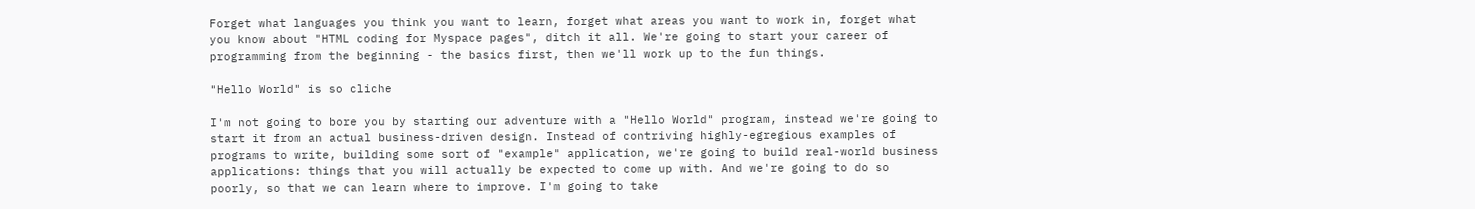Forget what languages you think you want to learn, forget what areas you want to work in, forget what you know about "HTML coding for Myspace pages", ditch it all. We're going to start your career of programming from the beginning - the basics first, then we'll work up to the fun things.

"Hello World" is so cliche

I'm not going to bore you by starting our adventure with a "Hello World" program, instead we're going to start it from an actual business-driven design. Instead of contriving highly-egregious examples of programs to write, building some sort of "example" application, we're going to build real-world business applications: things that you will actually be expected to come up with. And we're going to do so poorly, so that we can learn where to improve. I'm going to take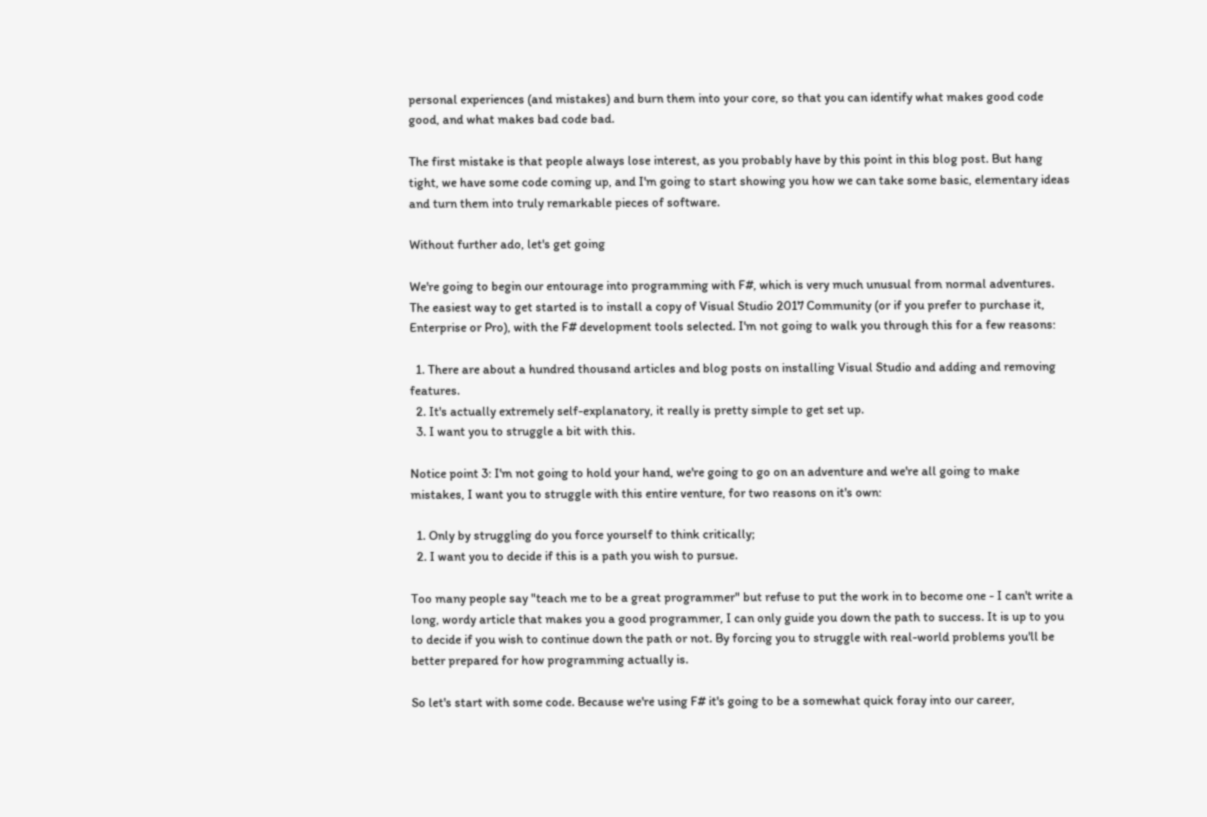personal experiences (and mistakes) and burn them into your core, so that you can identify what makes good code good, and what makes bad code bad.

The first mistake is that people always lose interest, as you probably have by this point in this blog post. But hang tight, we have some code coming up, and I'm going to start showing you how we can take some basic, elementary ideas and turn them into truly remarkable pieces of software.

Without further ado, let's get going

We're going to begin our entourage into programming with F#, which is very much unusual from normal adventures. The easiest way to get started is to install a copy of Visual Studio 2017 Community (or if you prefer to purchase it, Enterprise or Pro), with the F# development tools selected. I'm not going to walk you through this for a few reasons:

  1. There are about a hundred thousand articles and blog posts on installing Visual Studio and adding and removing features.
  2. It's actually extremely self-explanatory, it really is pretty simple to get set up.
  3. I want you to struggle a bit with this.

Notice point 3: I'm not going to hold your hand, we're going to go on an adventure and we're all going to make mistakes, I want you to struggle with this entire venture, for two reasons on it's own:

  1. Only by struggling do you force yourself to think critically;
  2. I want you to decide if this is a path you wish to pursue.

Too many people say "teach me to be a great programmer" but refuse to put the work in to become one - I can't write a long, wordy article that makes you a good programmer, I can only guide you down the path to success. It is up to you to decide if you wish to continue down the path or not. By forcing you to struggle with real-world problems you'll be better prepared for how programming actually is.

So let's start with some code. Because we're using F# it's going to be a somewhat quick foray into our career,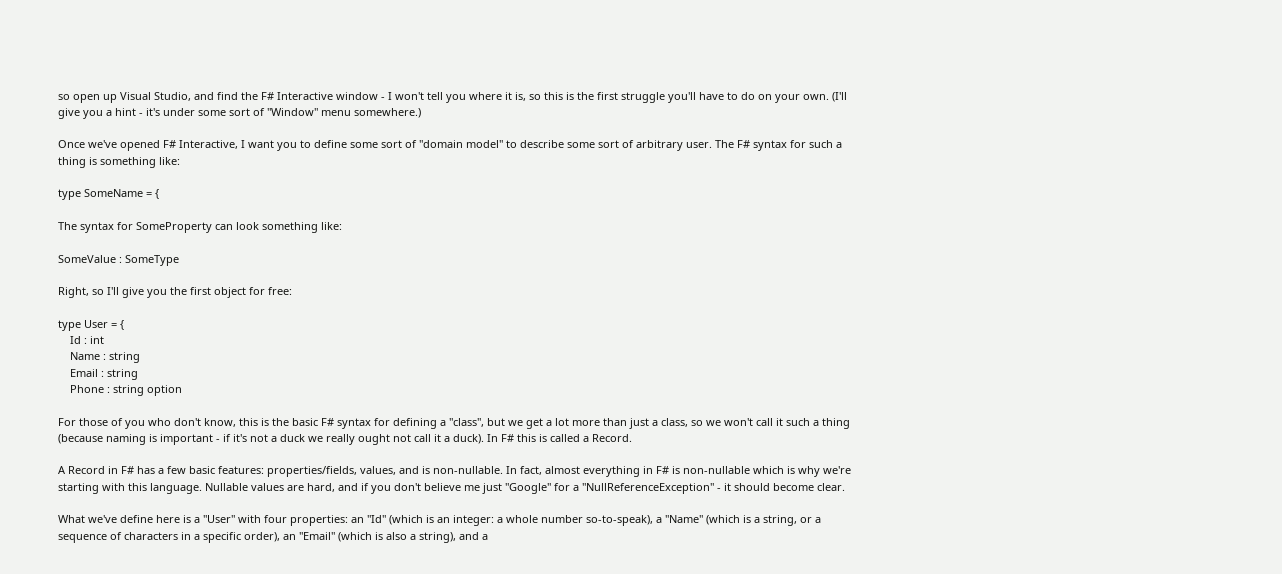so open up Visual Studio, and find the F# Interactive window - I won't tell you where it is, so this is the first struggle you'll have to do on your own. (I'll give you a hint - it's under some sort of "Window" menu somewhere.)

Once we've opened F# Interactive, I want you to define some sort of "domain model" to describe some sort of arbitrary user. The F# syntax for such a thing is something like:

type SomeName = {

The syntax for SomeProperty can look something like:

SomeValue : SomeType

Right, so I'll give you the first object for free:

type User = {
    Id : int
    Name : string
    Email : string
    Phone : string option

For those of you who don't know, this is the basic F# syntax for defining a "class", but we get a lot more than just a class, so we won't call it such a thing (because naming is important - if it's not a duck we really ought not call it a duck). In F# this is called a Record.

A Record in F# has a few basic features: properties/fields, values, and is non-nullable. In fact, almost everything in F# is non-nullable which is why we're starting with this language. Nullable values are hard, and if you don't believe me just "Google" for a "NullReferenceException" - it should become clear.

What we've define here is a "User" with four properties: an "Id" (which is an integer: a whole number so-to-speak), a "Name" (which is a string, or a sequence of characters in a specific order), an "Email" (which is also a string), and a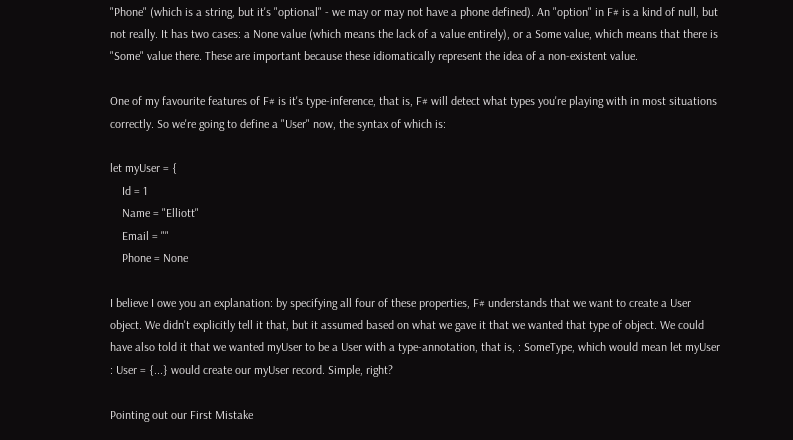"Phone" (which is a string, but it's "optional" - we may or may not have a phone defined). An "option" in F# is a kind of null, but not really. It has two cases: a None value (which means the lack of a value entirely), or a Some value, which means that there is "Some" value there. These are important because these idiomatically represent the idea of a non-existent value.

One of my favourite features of F# is it's type-inference, that is, F# will detect what types you're playing with in most situations correctly. So we're going to define a "User" now, the syntax of which is:

let myUser = {
    Id = 1
    Name = "Elliott"
    Email = ""
    Phone = None

I believe I owe you an explanation: by specifying all four of these properties, F# understands that we want to create a User object. We didn't explicitly tell it that, but it assumed based on what we gave it that we wanted that type of object. We could have also told it that we wanted myUser to be a User with a type-annotation, that is, : SomeType, which would mean let myUser : User = {...} would create our myUser record. Simple, right?

Pointing out our First Mistake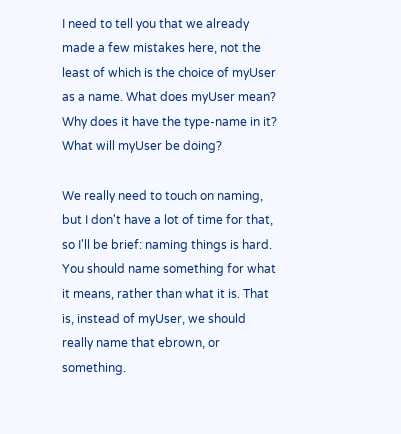I need to tell you that we already made a few mistakes here, not the least of which is the choice of myUser as a name. What does myUser mean? Why does it have the type-name in it? What will myUser be doing?

We really need to touch on naming, but I don't have a lot of time for that, so I'll be brief: naming things is hard. You should name something for what it means, rather than what it is. That is, instead of myUser, we should really name that ebrown, or something.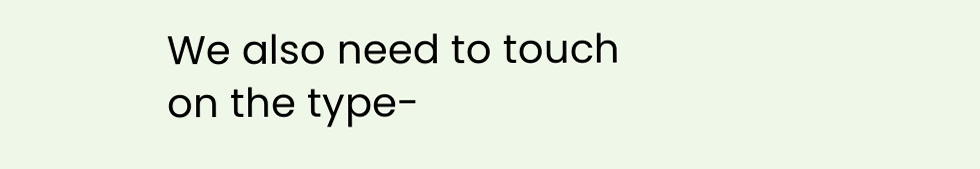We also need to touch on the type-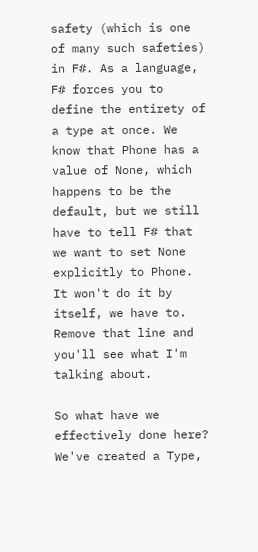safety (which is one of many such safeties) in F#. As a language, F# forces you to define the entirety of a type at once. We know that Phone has a value of None, which happens to be the default, but we still have to tell F# that we want to set None explicitly to Phone. It won't do it by itself, we have to. Remove that line and you'll see what I'm talking about.

So what have we effectively done here? We've created a Type,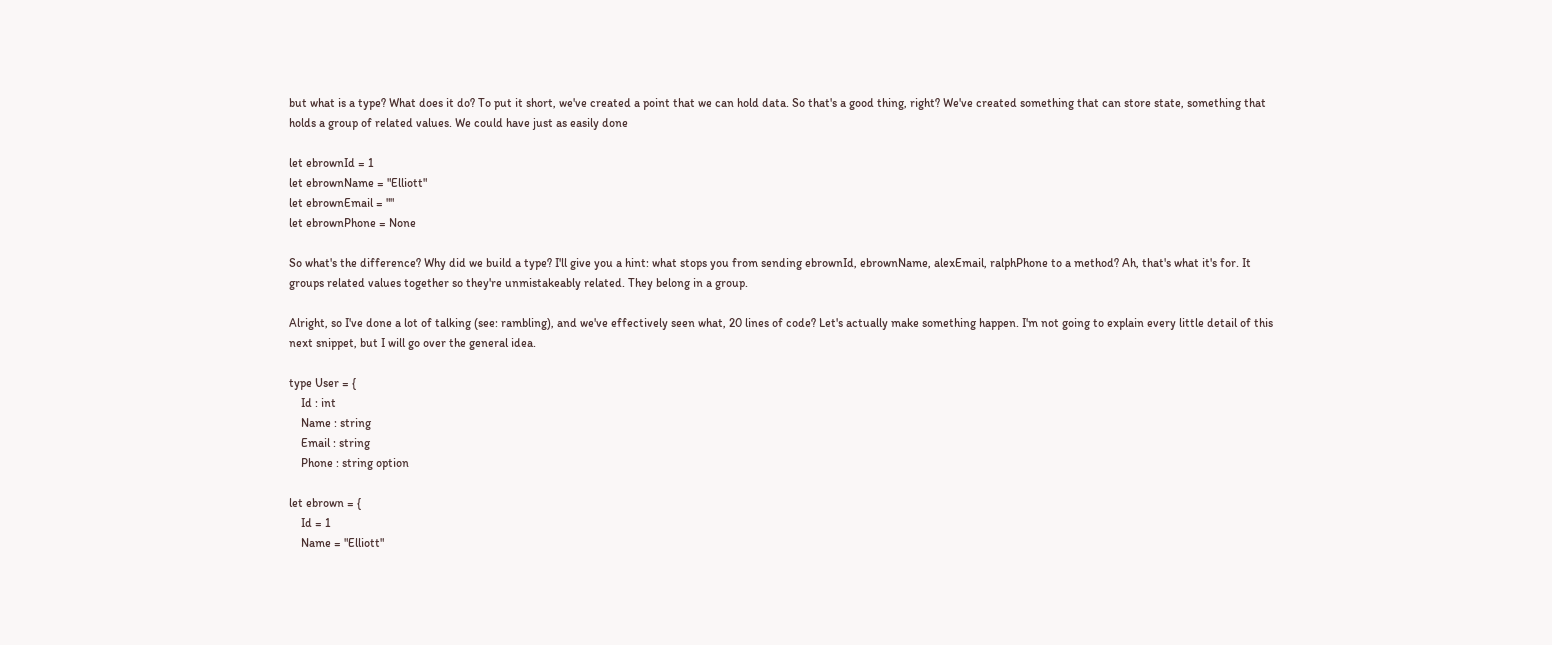but what is a type? What does it do? To put it short, we've created a point that we can hold data. So that's a good thing, right? We've created something that can store state, something that holds a group of related values. We could have just as easily done

let ebrownId = 1
let ebrownName = "Elliott"
let ebrownEmail = ""
let ebrownPhone = None

So what's the difference? Why did we build a type? I'll give you a hint: what stops you from sending ebrownId, ebrownName, alexEmail, ralphPhone to a method? Ah, that's what it's for. It groups related values together so they're unmistakeably related. They belong in a group.

Alright, so I've done a lot of talking (see: rambling), and we've effectively seen what, 20 lines of code? Let's actually make something happen. I'm not going to explain every little detail of this next snippet, but I will go over the general idea.

type User = {
    Id : int
    Name : string
    Email : string
    Phone : string option

let ebrown = {
    Id = 1
    Name = "Elliott"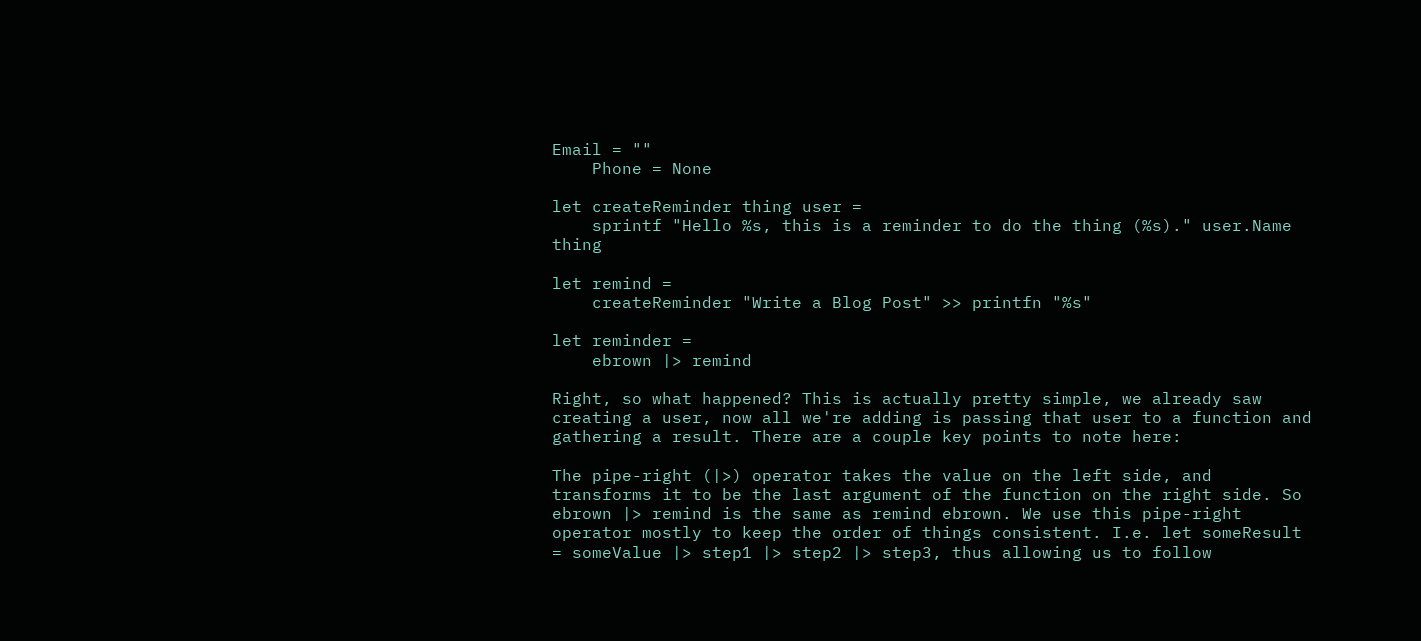Email = ""
    Phone = None

let createReminder thing user =
    sprintf "Hello %s, this is a reminder to do the thing (%s)." user.Name thing

let remind =
    createReminder "Write a Blog Post" >> printfn "%s"

let reminder =
    ebrown |> remind

Right, so what happened? This is actually pretty simple, we already saw creating a user, now all we're adding is passing that user to a function and gathering a result. There are a couple key points to note here:

The pipe-right (|>) operator takes the value on the left side, and transforms it to be the last argument of the function on the right side. So ebrown |> remind is the same as remind ebrown. We use this pipe-right operator mostly to keep the order of things consistent. I.e. let someResult = someValue |> step1 |> step2 |> step3, thus allowing us to follow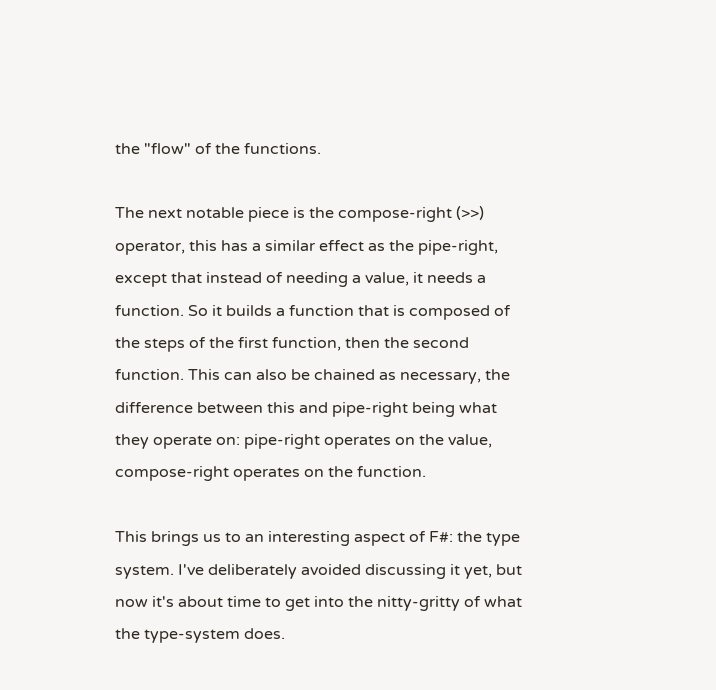the "flow" of the functions.

The next notable piece is the compose-right (>>) operator, this has a similar effect as the pipe-right, except that instead of needing a value, it needs a function. So it builds a function that is composed of the steps of the first function, then the second function. This can also be chained as necessary, the difference between this and pipe-right being what they operate on: pipe-right operates on the value, compose-right operates on the function.

This brings us to an interesting aspect of F#: the type system. I've deliberately avoided discussing it yet, but now it's about time to get into the nitty-gritty of what the type-system does.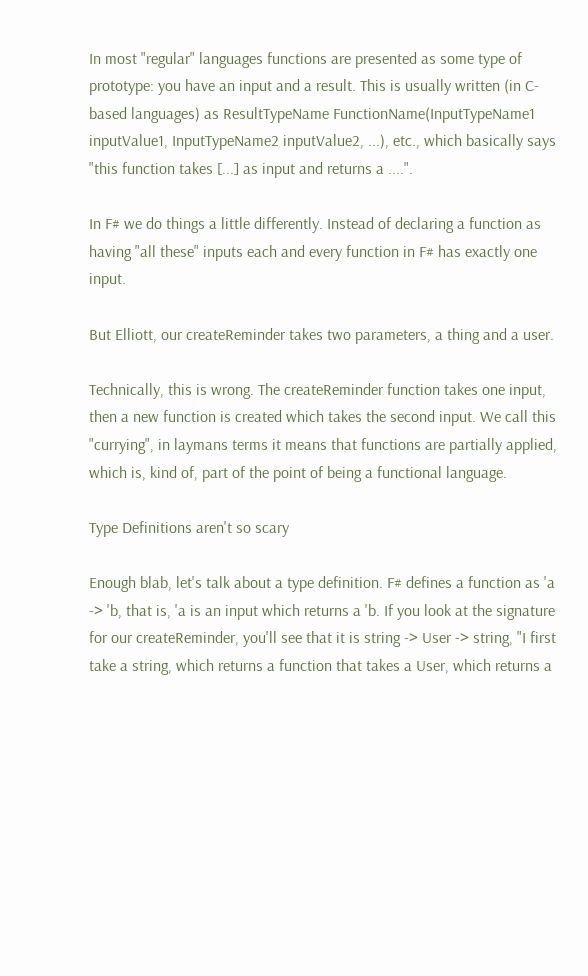In most "regular" languages functions are presented as some type of prototype: you have an input and a result. This is usually written (in C-based languages) as ResultTypeName FunctionName(InputTypeName1 inputValue1, InputTypeName2 inputValue2, ...), etc., which basically says "this function takes [...] as input and returns a ....".

In F# we do things a little differently. Instead of declaring a function as having "all these" inputs each and every function in F# has exactly one input.

But Elliott, our createReminder takes two parameters, a thing and a user.

Technically, this is wrong. The createReminder function takes one input, then a new function is created which takes the second input. We call this "currying", in laymans terms it means that functions are partially applied, which is, kind of, part of the point of being a functional language.

Type Definitions aren't so scary

Enough blab, let's talk about a type definition. F# defines a function as 'a -> 'b, that is, 'a is an input which returns a 'b. If you look at the signature for our createReminder, you'll see that it is string -> User -> string, "I first take a string, which returns a function that takes a User, which returns a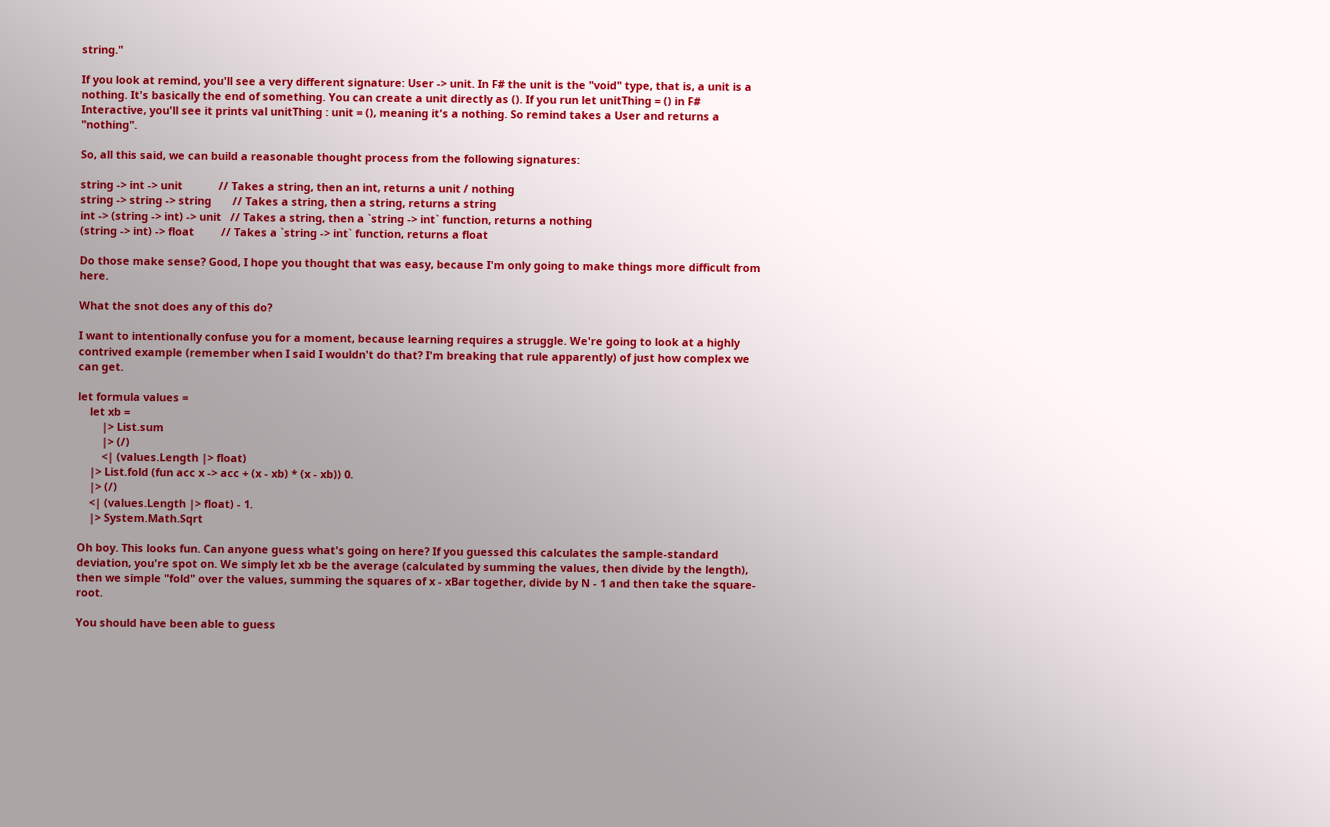string."

If you look at remind, you'll see a very different signature: User -> unit. In F# the unit is the "void" type, that is, a unit is a nothing. It's basically the end of something. You can create a unit directly as (). If you run let unitThing = () in F# Interactive, you'll see it prints val unitThing : unit = (), meaning it's a nothing. So remind takes a User and returns a "nothing".

So, all this said, we can build a reasonable thought process from the following signatures:

string -> int -> unit            // Takes a string, then an int, returns a unit / nothing
string -> string -> string       // Takes a string, then a string, returns a string
int -> (string -> int) -> unit   // Takes a string, then a `string -> int` function, returns a nothing
(string -> int) -> float         // Takes a `string -> int` function, returns a float

Do those make sense? Good, I hope you thought that was easy, because I'm only going to make things more difficult from here.

What the snot does any of this do?

I want to intentionally confuse you for a moment, because learning requires a struggle. We're going to look at a highly contrived example (remember when I said I wouldn't do that? I'm breaking that rule apparently) of just how complex we can get.

let formula values =
    let xb =
        |> List.sum
        |> (/)
        <| (values.Length |> float)
    |> List.fold (fun acc x -> acc + (x - xb) * (x - xb)) 0.
    |> (/)
    <| (values.Length |> float) - 1.
    |> System.Math.Sqrt

Oh boy. This looks fun. Can anyone guess what's going on here? If you guessed this calculates the sample-standard deviation, you're spot on. We simply let xb be the average (calculated by summing the values, then divide by the length), then we simple "fold" over the values, summing the squares of x - xBar together, divide by N - 1 and then take the square-root.

You should have been able to guess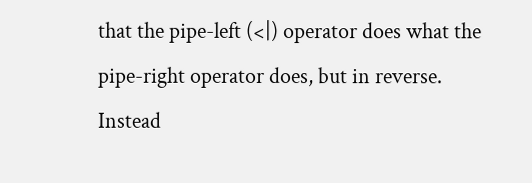that the pipe-left (<|) operator does what the pipe-right operator does, but in reverse. Instead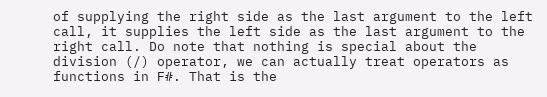of supplying the right side as the last argument to the left call, it supplies the left side as the last argument to the right call. Do note that nothing is special about the division (/) operator, we can actually treat operators as functions in F#. That is the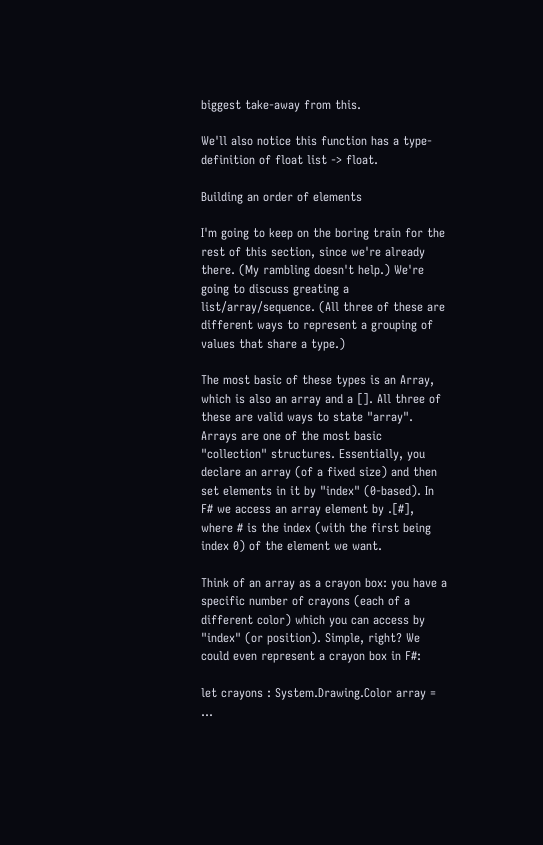biggest take-away from this.

We'll also notice this function has a type-definition of float list -> float.

Building an order of elements

I'm going to keep on the boring train for the rest of this section, since we're already there. (My rambling doesn't help.) We're going to discuss greating a list/array/sequence. (All three of these are different ways to represent a grouping of values that share a type.)

The most basic of these types is an Array, which is also an array and a []. All three of these are valid ways to state "array". Arrays are one of the most basic "collection" structures. Essentially, you declare an array (of a fixed size) and then set elements in it by "index" (0-based). In F# we access an array element by .[#], where # is the index (with the first being index 0) of the element we want.

Think of an array as a crayon box: you have a specific number of crayons (each of a different color) which you can access by "index" (or position). Simple, right? We could even represent a crayon box in F#:

let crayons : System.Drawing.Color array = ...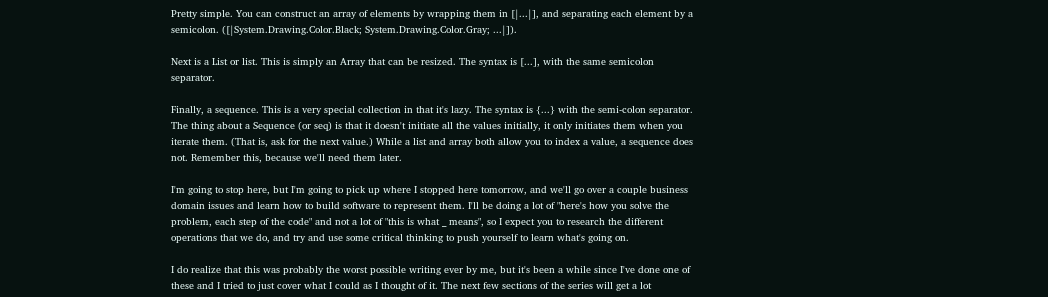Pretty simple. You can construct an array of elements by wrapping them in [|...|], and separating each element by a semicolon. ([|System.Drawing.Color.Black; System.Drawing.Color.Gray; ...|]).

Next is a List or list. This is simply an Array that can be resized. The syntax is [...], with the same semicolon separator.

Finally, a sequence. This is a very special collection in that it's lazy. The syntax is {...} with the semi-colon separator. The thing about a Sequence (or seq) is that it doesn't initiate all the values initially, it only initiates them when you iterate them. (That is, ask for the next value.) While a list and array both allow you to index a value, a sequence does not. Remember this, because we'll need them later.

I'm going to stop here, but I'm going to pick up where I stopped here tomorrow, and we'll go over a couple business domain issues and learn how to build software to represent them. I'll be doing a lot of "here's how you solve the problem, each step of the code" and not a lot of "this is what _ means", so I expect you to research the different operations that we do, and try and use some critical thinking to push yourself to learn what's going on.

I do realize that this was probably the worst possible writing ever by me, but it's been a while since I've done one of these and I tried to just cover what I could as I thought of it. The next few sections of the series will get a lot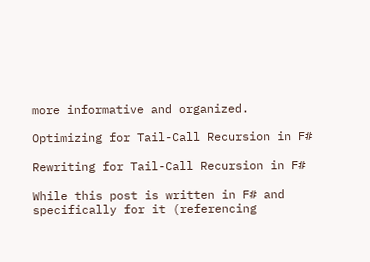more informative and organized.

Optimizing for Tail-Call Recursion in F#

Rewriting for Tail-Call Recursion in F#

While this post is written in F# and specifically for it (referencing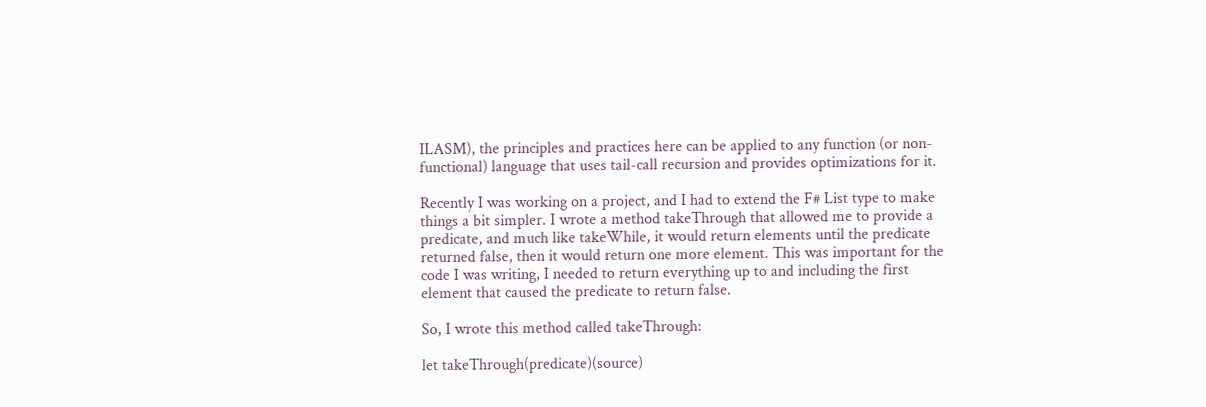ILASM), the principles and practices here can be applied to any function (or non-functional) language that uses tail-call recursion and provides optimizations for it.

Recently I was working on a project, and I had to extend the F# List type to make things a bit simpler. I wrote a method takeThrough that allowed me to provide a predicate, and much like takeWhile, it would return elements until the predicate returned false, then it would return one more element. This was important for the code I was writing, I needed to return everything up to and including the first element that caused the predicate to return false.

So, I wrote this method called takeThrough:

let takeThrough(predicate)(source)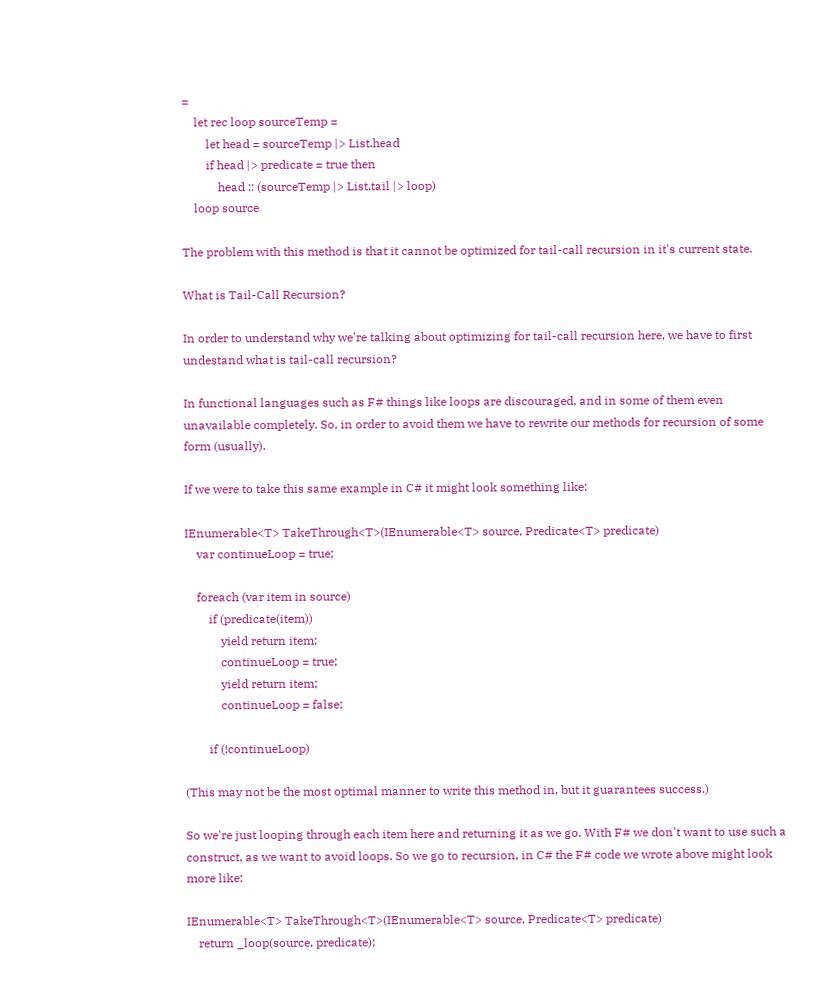=
    let rec loop sourceTemp =
        let head = sourceTemp |> List.head
        if head |> predicate = true then
            head :: (sourceTemp |> List.tail |> loop)
    loop source

The problem with this method is that it cannot be optimized for tail-call recursion in it's current state.

What is Tail-Call Recursion?

In order to understand why we're talking about optimizing for tail-call recursion here, we have to first undestand what is tail-call recursion?

In functional languages such as F# things like loops are discouraged, and in some of them even unavailable completely. So, in order to avoid them we have to rewrite our methods for recursion of some form (usually).

If we were to take this same example in C# it might look something like:

IEnumerable<T> TakeThrough<T>(IEnumerable<T> source, Predicate<T> predicate)
    var continueLoop = true;

    foreach (var item in source)
        if (predicate(item))
            yield return item;
            continueLoop = true;
            yield return item;
            continueLoop = false;

        if (!continueLoop)

(This may not be the most optimal manner to write this method in, but it guarantees success.)

So we're just looping through each item here and returning it as we go. With F# we don't want to use such a construct, as we want to avoid loops. So we go to recursion, in C# the F# code we wrote above might look more like:

IEnumerable<T> TakeThrough<T>(IEnumerable<T> source, Predicate<T> predicate)
    return _loop(source, predicate);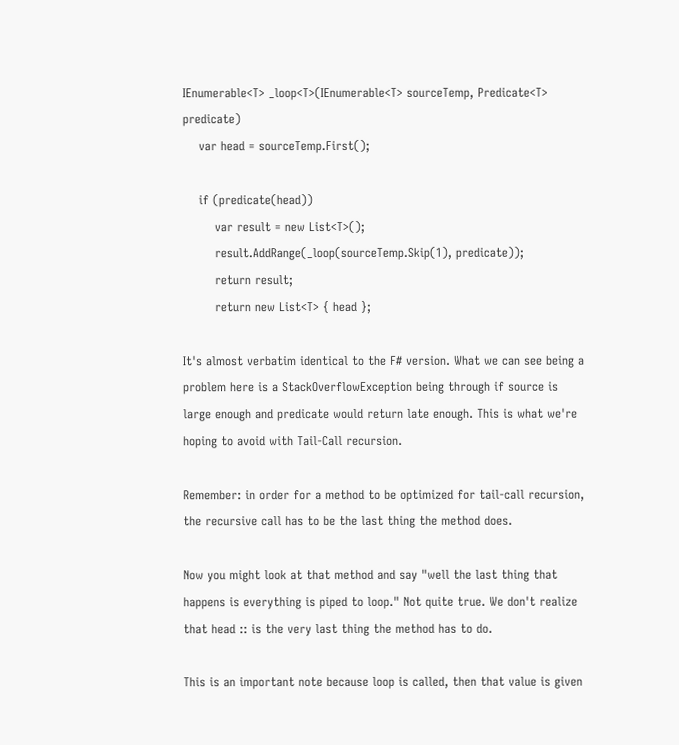IEnumerable<T> _loop<T>(IEnumerable<T> sourceTemp, Predicate<T> predicate)
    var head = sourceTemp.First();

    if (predicate(head))
        var result = new List<T>();
        result.AddRange(_loop(sourceTemp.Skip(1), predicate));
        return result;
        return new List<T> { head };

It's almost verbatim identical to the F# version. What we can see being a problem here is a StackOverflowException being through if source is large enough and predicate would return late enough. This is what we're hoping to avoid with Tail-Call recursion.

Remember: in order for a method to be optimized for tail-call recursion, the recursive call has to be the last thing the method does.

Now you might look at that method and say "well the last thing that happens is everything is piped to loop." Not quite true. We don't realize that head :: is the very last thing the method has to do.

This is an important note because loop is called, then that value is given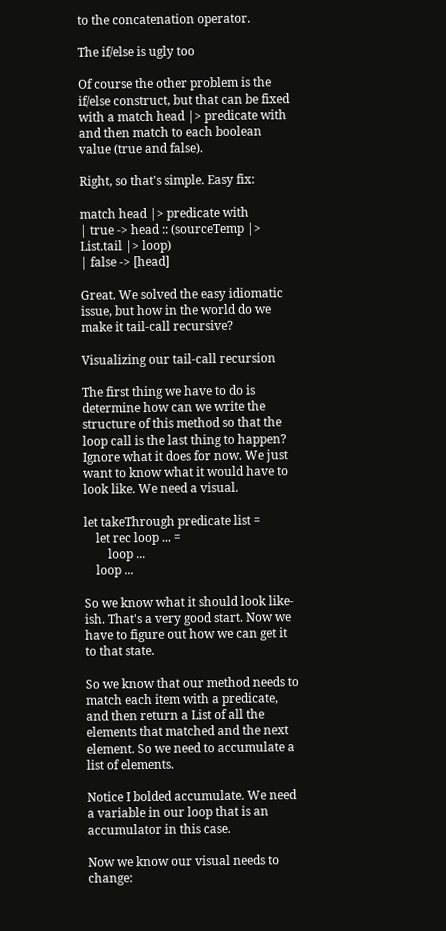to the concatenation operator.

The if/else is ugly too

Of course the other problem is the if/else construct, but that can be fixed with a match head |> predicate with and then match to each boolean value (true and false).

Right, so that's simple. Easy fix:

match head |> predicate with
| true -> head :: (sourceTemp |> List.tail |> loop)
| false -> [head]

Great. We solved the easy idiomatic issue, but how in the world do we make it tail-call recursive?

Visualizing our tail-call recursion

The first thing we have to do is determine how can we write the structure of this method so that the loop call is the last thing to happen? Ignore what it does for now. We just want to know what it would have to look like. We need a visual.

let takeThrough predicate list =
    let rec loop ... =
        loop ...
    loop ...

So we know what it should look like-ish. That's a very good start. Now we have to figure out how we can get it to that state.

So we know that our method needs to match each item with a predicate, and then return a List of all the elements that matched and the next element. So we need to accumulate a list of elements.

Notice I bolded accumulate. We need a variable in our loop that is an accumulator in this case.

Now we know our visual needs to change: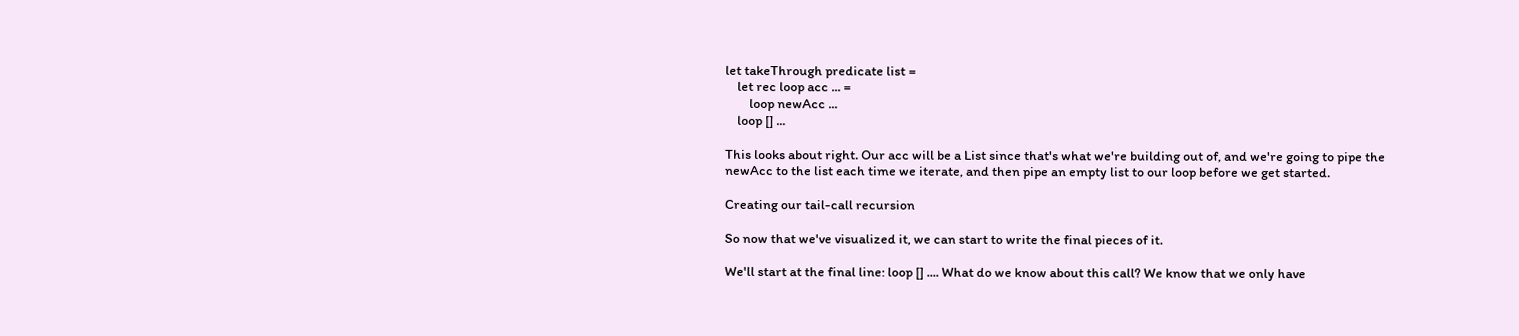let takeThrough predicate list =
    let rec loop acc ... =
        loop newAcc ...
    loop [] ...

This looks about right. Our acc will be a List since that's what we're building out of, and we're going to pipe the newAcc to the list each time we iterate, and then pipe an empty list to our loop before we get started.

Creating our tail-call recursion

So now that we've visualized it, we can start to write the final pieces of it.

We'll start at the final line: loop [] .... What do we know about this call? We know that we only have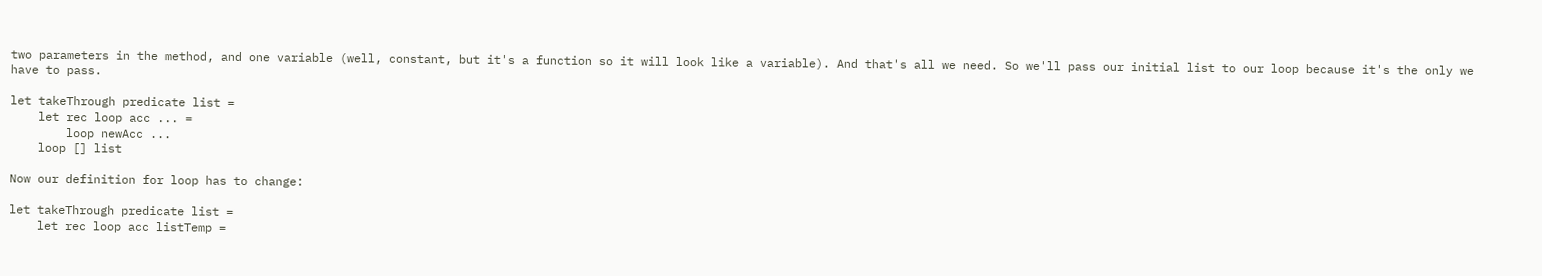two parameters in the method, and one variable (well, constant, but it's a function so it will look like a variable). And that's all we need. So we'll pass our initial list to our loop because it's the only we have to pass.

let takeThrough predicate list =
    let rec loop acc ... =
        loop newAcc ...
    loop [] list

Now our definition for loop has to change:

let takeThrough predicate list =
    let rec loop acc listTemp =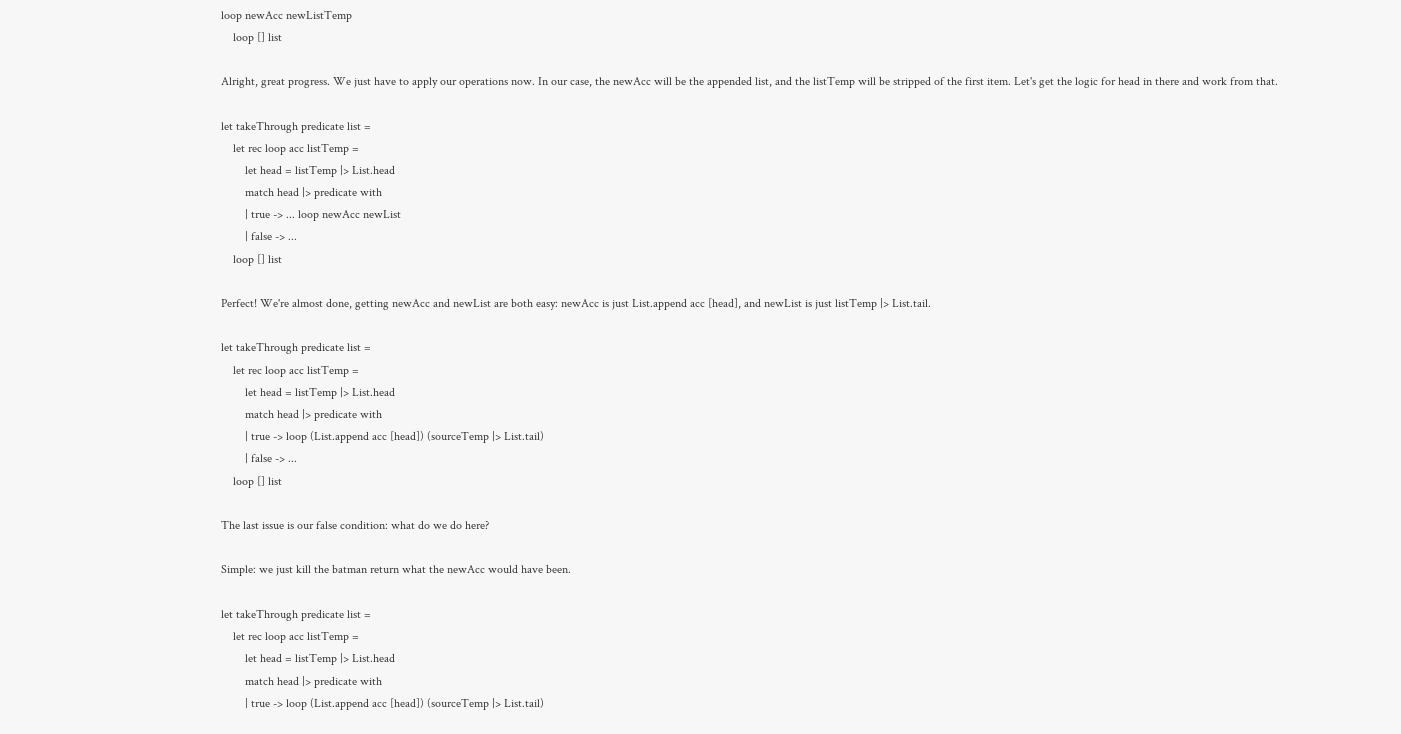loop newAcc newListTemp
    loop [] list

Alright, great progress. We just have to apply our operations now. In our case, the newAcc will be the appended list, and the listTemp will be stripped of the first item. Let's get the logic for head in there and work from that.

let takeThrough predicate list =
    let rec loop acc listTemp =
        let head = listTemp |> List.head
        match head |> predicate with
        | true -> ... loop newAcc newList
        | false -> ...
    loop [] list

Perfect! We're almost done, getting newAcc and newList are both easy: newAcc is just List.append acc [head], and newList is just listTemp |> List.tail.

let takeThrough predicate list =
    let rec loop acc listTemp =
        let head = listTemp |> List.head
        match head |> predicate with
        | true -> loop (List.append acc [head]) (sourceTemp |> List.tail)
        | false -> ...
    loop [] list

The last issue is our false condition: what do we do here?

Simple: we just kill the batman return what the newAcc would have been.

let takeThrough predicate list =
    let rec loop acc listTemp =
        let head = listTemp |> List.head
        match head |> predicate with
        | true -> loop (List.append acc [head]) (sourceTemp |> List.tail)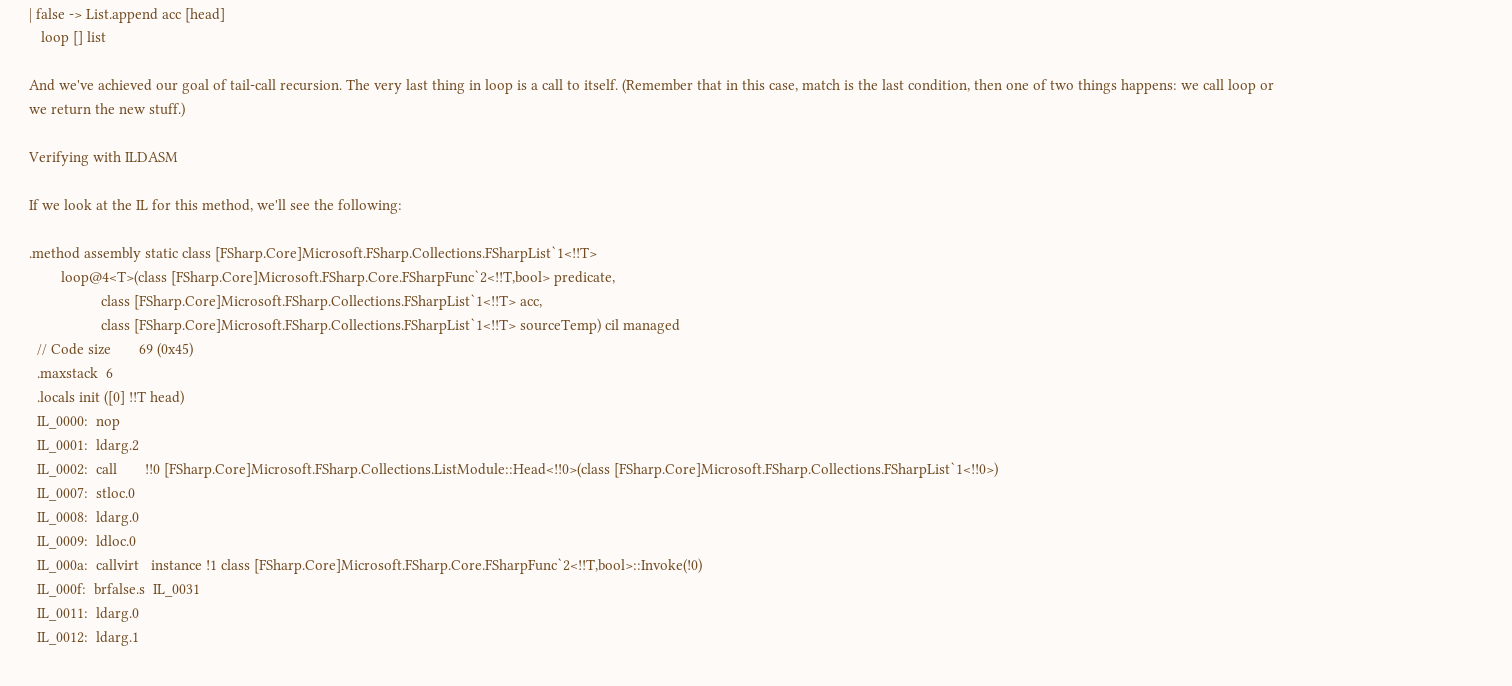| false -> List.append acc [head]
   loop [] list

And we've achieved our goal of tail-call recursion. The very last thing in loop is a call to itself. (Remember that in this case, match is the last condition, then one of two things happens: we call loop or we return the new stuff.)

Verifying with ILDASM

If we look at the IL for this method, we'll see the following:

.method assembly static class [FSharp.Core]Microsoft.FSharp.Collections.FSharpList`1<!!T>
        loop@4<T>(class [FSharp.Core]Microsoft.FSharp.Core.FSharpFunc`2<!!T,bool> predicate,
                  class [FSharp.Core]Microsoft.FSharp.Collections.FSharpList`1<!!T> acc,
                  class [FSharp.Core]Microsoft.FSharp.Collections.FSharpList`1<!!T> sourceTemp) cil managed
  // Code size       69 (0x45)
  .maxstack  6
  .locals init ([0] !!T head)
  IL_0000:  nop
  IL_0001:  ldarg.2
  IL_0002:  call       !!0 [FSharp.Core]Microsoft.FSharp.Collections.ListModule::Head<!!0>(class [FSharp.Core]Microsoft.FSharp.Collections.FSharpList`1<!!0>)
  IL_0007:  stloc.0
  IL_0008:  ldarg.0
  IL_0009:  ldloc.0
  IL_000a:  callvirt   instance !1 class [FSharp.Core]Microsoft.FSharp.Core.FSharpFunc`2<!!T,bool>::Invoke(!0)
  IL_000f:  brfalse.s  IL_0031
  IL_0011:  ldarg.0
  IL_0012:  ldarg.1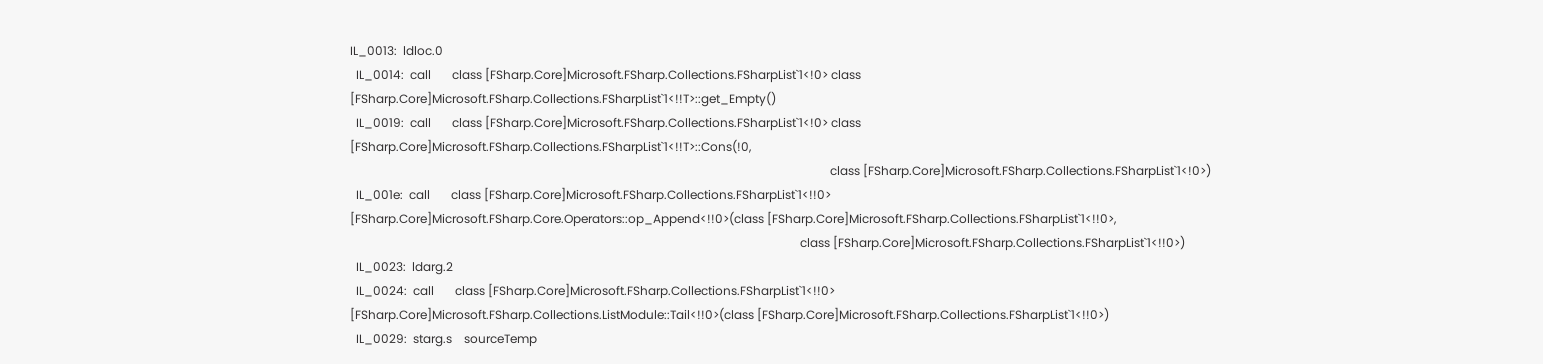IL_0013:  ldloc.0
  IL_0014:  call       class [FSharp.Core]Microsoft.FSharp.Collections.FSharpList`1<!0> class [FSharp.Core]Microsoft.FSharp.Collections.FSharpList`1<!!T>::get_Empty()
  IL_0019:  call       class [FSharp.Core]Microsoft.FSharp.Collections.FSharpList`1<!0> class [FSharp.Core]Microsoft.FSharp.Collections.FSharpList`1<!!T>::Cons(!0,
                                                                                                                                                                class [FSharp.Core]Microsoft.FSharp.Collections.FSharpList`1<!0>)
  IL_001e:  call       class [FSharp.Core]Microsoft.FSharp.Collections.FSharpList`1<!!0> [FSharp.Core]Microsoft.FSharp.Core.Operators::op_Append<!!0>(class [FSharp.Core]Microsoft.FSharp.Collections.FSharpList`1<!!0>,
                                                                                                                                                      class [FSharp.Core]Microsoft.FSharp.Collections.FSharpList`1<!!0>)
  IL_0023:  ldarg.2
  IL_0024:  call       class [FSharp.Core]Microsoft.FSharp.Collections.FSharpList`1<!!0> [FSharp.Core]Microsoft.FSharp.Collections.ListModule::Tail<!!0>(class [FSharp.Core]Microsoft.FSharp.Collections.FSharpList`1<!!0>)
  IL_0029:  starg.s    sourceTemp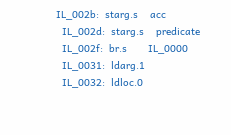IL_002b:  starg.s    acc
  IL_002d:  starg.s    predicate
  IL_002f:  br.s       IL_0000
  IL_0031:  ldarg.1
  IL_0032:  ldloc.0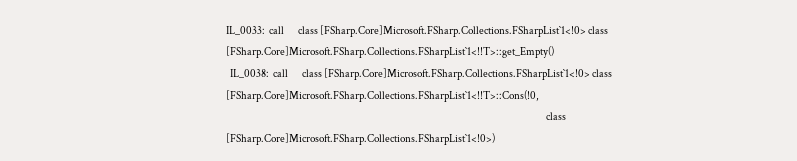IL_0033:  call       class [FSharp.Core]Microsoft.FSharp.Collections.FSharpList`1<!0> class [FSharp.Core]Microsoft.FSharp.Collections.FSharpList`1<!!T>::get_Empty()
  IL_0038:  call       class [FSharp.Core]Microsoft.FSharp.Collections.FSharpList`1<!0> class [FSharp.Core]Microsoft.FSharp.Collections.FSharpList`1<!!T>::Cons(!0,
                                                                                                                                                                class [FSharp.Core]Microsoft.FSharp.Collections.FSharpList`1<!0>)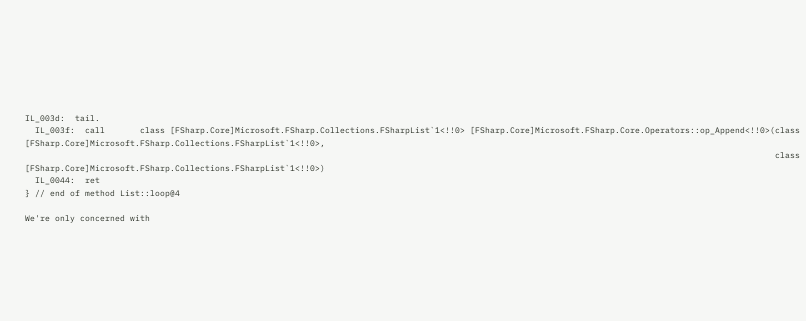IL_003d:  tail.
  IL_003f:  call       class [FSharp.Core]Microsoft.FSharp.Collections.FSharpList`1<!!0> [FSharp.Core]Microsoft.FSharp.Core.Operators::op_Append<!!0>(class [FSharp.Core]Microsoft.FSharp.Collections.FSharpList`1<!!0>,
                                                                                                                                                      class [FSharp.Core]Microsoft.FSharp.Collections.FSharpList`1<!!0>)
  IL_0044:  ret
} // end of method List::loop@4

We're only concerned with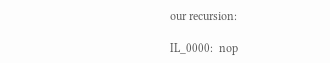our recursion:

IL_0000:  nop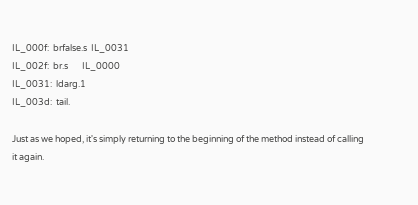IL_000f:  brfalse.s  IL_0031
IL_002f:  br.s       IL_0000
IL_0031:  ldarg.1
IL_003d:  tail.

Just as we hoped, it's simply returning to the beginning of the method instead of calling it again.